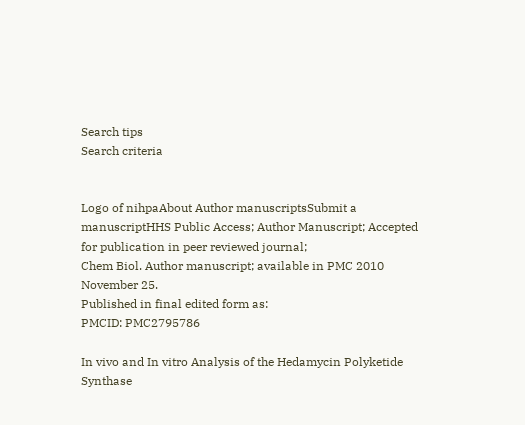Search tips
Search criteria


Logo of nihpaAbout Author manuscriptsSubmit a manuscriptHHS Public Access; Author Manuscript; Accepted for publication in peer reviewed journal;
Chem Biol. Author manuscript; available in PMC 2010 November 25.
Published in final edited form as:
PMCID: PMC2795786

In vivo and In vitro Analysis of the Hedamycin Polyketide Synthase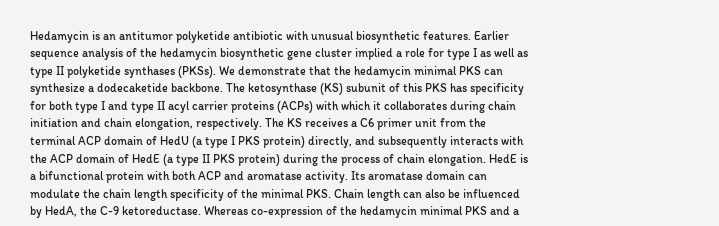Hedamycin is an antitumor polyketide antibiotic with unusual biosynthetic features. Earlier sequence analysis of the hedamycin biosynthetic gene cluster implied a role for type I as well as type II polyketide synthases (PKSs). We demonstrate that the hedamycin minimal PKS can synthesize a dodecaketide backbone. The ketosynthase (KS) subunit of this PKS has specificity for both type I and type II acyl carrier proteins (ACPs) with which it collaborates during chain initiation and chain elongation, respectively. The KS receives a C6 primer unit from the terminal ACP domain of HedU (a type I PKS protein) directly, and subsequently interacts with the ACP domain of HedE (a type II PKS protein) during the process of chain elongation. HedE is a bifunctional protein with both ACP and aromatase activity. Its aromatase domain can modulate the chain length specificity of the minimal PKS. Chain length can also be influenced by HedA, the C-9 ketoreductase. Whereas co-expression of the hedamycin minimal PKS and a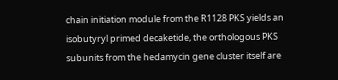chain initiation module from the R1128 PKS yields an isobutyryl primed decaketide, the orthologous PKS subunits from the hedamycin gene cluster itself are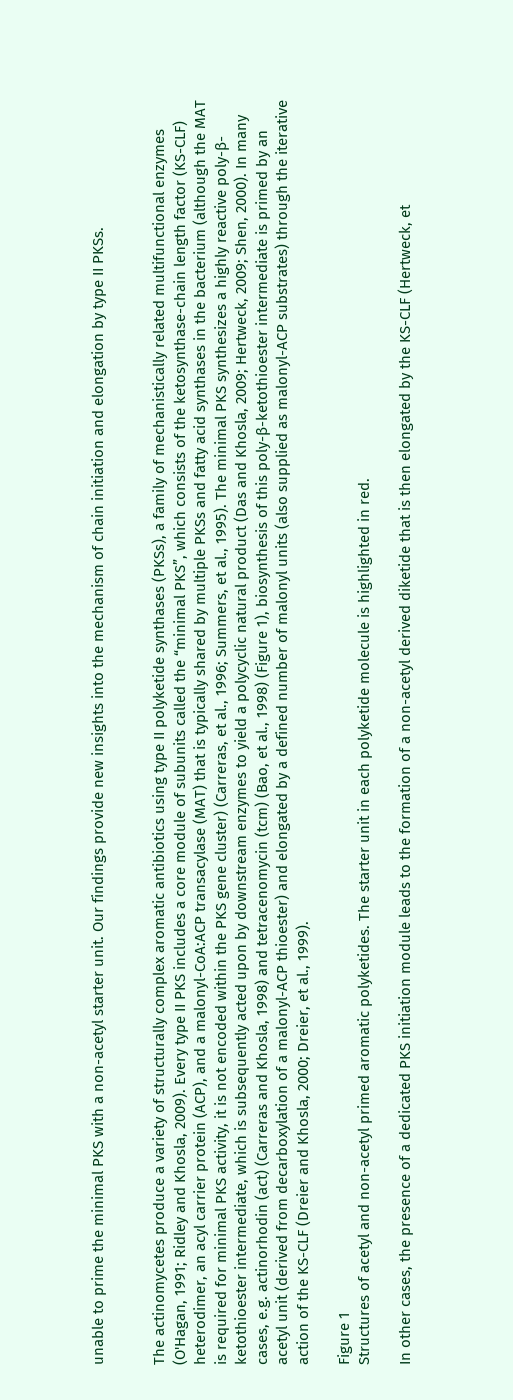unable to prime the minimal PKS with a non-acetyl starter unit. Our findings provide new insights into the mechanism of chain initiation and elongation by type II PKSs.


The actinomycetes produce a variety of structurally complex aromatic antibiotics using type II polyketide synthases (PKSs), a family of mechanistically related multifunctional enzymes (O'Hagan, 1991; Ridley and Khosla, 2009). Every type II PKS includes a core module of subunits called the “minimal PKS”, which consists of the ketosynthase-chain length factor (KS-CLF) heterodimer, an acyl carrier protein (ACP), and a malonyl-CoA:ACP transacylase (MAT) that is typically shared by multiple PKSs and fatty acid synthases in the bacterium (although the MAT is required for minimal PKS activity, it is not encoded within the PKS gene cluster) (Carreras, et al., 1996; Summers, et al., 1995). The minimal PKS synthesizes a highly reactive poly-β-ketothioester intermediate, which is subsequently acted upon by downstream enzymes to yield a polycyclic natural product (Das and Khosla, 2009; Hertweck, 2009; Shen, 2000). In many cases, e.g. actinorhodin (act) (Carreras and Khosla, 1998) and tetracenomycin (tcm) (Bao, et al., 1998) (Figure 1), biosynthesis of this poly-β-ketothioester intermediate is primed by an acetyl unit (derived from decarboxylation of a malonyl-ACP thioester) and elongated by a defined number of malonyl units (also supplied as malonyl-ACP substrates) through the iterative action of the KS-CLF (Dreier and Khosla, 2000; Dreier, et al., 1999).

Figure 1
Structures of acetyl and non-acetyl primed aromatic polyketides. The starter unit in each polyketide molecule is highlighted in red.

In other cases, the presence of a dedicated PKS initiation module leads to the formation of a non-acetyl derived diketide that is then elongated by the KS-CLF (Hertweck, et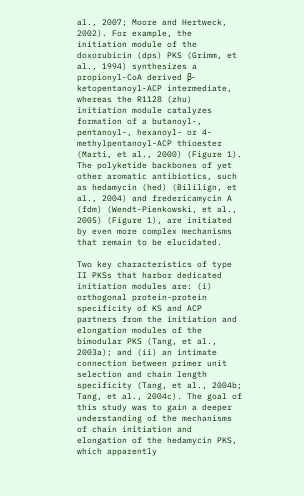al., 2007; Moore and Hertweck, 2002). For example, the initiation module of the doxorubicin (dps) PKS (Grimm, et al., 1994) synthesizes a propionyl-CoA derived β-ketopentanoyl-ACP intermediate, whereas the R1128 (zhu) initiation module catalyzes formation of a butanoyl-, pentanoyl-, hexanoyl- or 4-methylpentanoyl-ACP thioester (Marti, et al., 2000) (Figure 1). The polyketide backbones of yet other aromatic antibiotics, such as hedamycin (hed) (Bililign, et al., 2004) and fredericamycin A (fdm) (Wendt-Pienkowski, et al., 2005) (Figure 1), are initiated by even more complex mechanisms that remain to be elucidated.

Two key characteristics of type II PKSs that harbor dedicated initiation modules are: (i) orthogonal protein-protein specificity of KS and ACP partners from the initiation and elongation modules of the bimodular PKS (Tang, et al., 2003a); and (ii) an intimate connection between primer unit selection and chain length specificity (Tang, et al., 2004b; Tang, et al., 2004c). The goal of this study was to gain a deeper understanding of the mechanisms of chain initiation and elongation of the hedamycin PKS, which apparently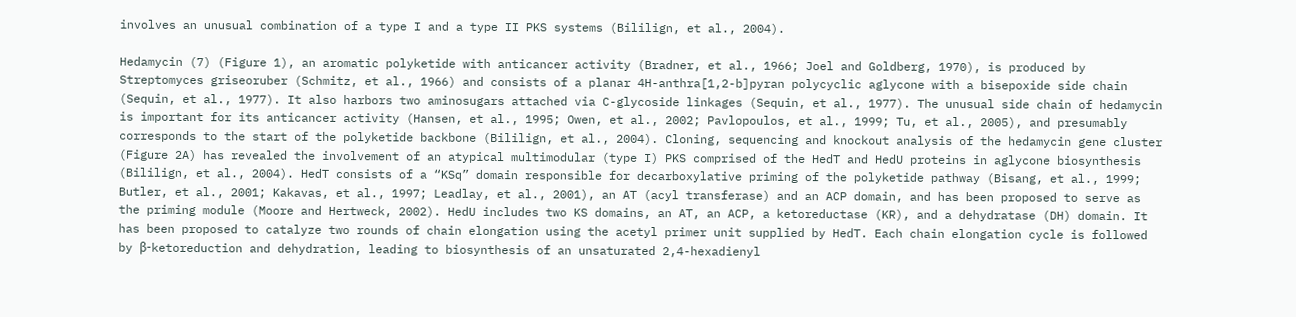involves an unusual combination of a type I and a type II PKS systems (Bililign, et al., 2004).

Hedamycin (7) (Figure 1), an aromatic polyketide with anticancer activity (Bradner, et al., 1966; Joel and Goldberg, 1970), is produced by Streptomyces griseoruber (Schmitz, et al., 1966) and consists of a planar 4H-anthra[1,2-b]pyran polycyclic aglycone with a bisepoxide side chain (Sequin, et al., 1977). It also harbors two aminosugars attached via C-glycoside linkages (Sequin, et al., 1977). The unusual side chain of hedamycin is important for its anticancer activity (Hansen, et al., 1995; Owen, et al., 2002; Pavlopoulos, et al., 1999; Tu, et al., 2005), and presumably corresponds to the start of the polyketide backbone (Bililign, et al., 2004). Cloning, sequencing and knockout analysis of the hedamycin gene cluster (Figure 2A) has revealed the involvement of an atypical multimodular (type I) PKS comprised of the HedT and HedU proteins in aglycone biosynthesis (Bililign, et al., 2004). HedT consists of a “KSq” domain responsible for decarboxylative priming of the polyketide pathway (Bisang, et al., 1999; Butler, et al., 2001; Kakavas, et al., 1997; Leadlay, et al., 2001), an AT (acyl transferase) and an ACP domain, and has been proposed to serve as the priming module (Moore and Hertweck, 2002). HedU includes two KS domains, an AT, an ACP, a ketoreductase (KR), and a dehydratase (DH) domain. It has been proposed to catalyze two rounds of chain elongation using the acetyl primer unit supplied by HedT. Each chain elongation cycle is followed by β-ketoreduction and dehydration, leading to biosynthesis of an unsaturated 2,4-hexadienyl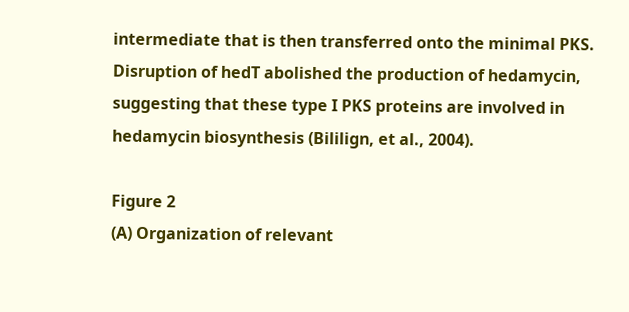intermediate that is then transferred onto the minimal PKS. Disruption of hedT abolished the production of hedamycin, suggesting that these type I PKS proteins are involved in hedamycin biosynthesis (Bililign, et al., 2004).

Figure 2
(A) Organization of relevant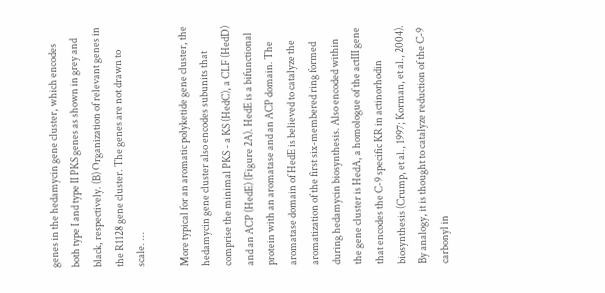genes in the hedamycin gene cluster, which encodes both type I and type II PKS genes as shown in grey and black, respectively. (B) Organization of relevant genes in the R1128 gene cluster. The genes are not drawn to scale. ...

More typical for an aromatic polyketide gene cluster, the hedamycin gene cluster also encodes subunits that comprise the minimal PKS - a KS (HedC), a CLF (HedD) and an ACP (HedE) (Figure 2A). HedE is a bifunctional protein with an aromatase and an ACP domain. The aromatase domain of HedE is believed to catalyze the aromatization of the first six-membered ring formed during hedamycin biosynthesis. Also encoded within the gene cluster is HedA, a homologue of the actIII gene that encodes the C-9 specific KR in actinorhodin biosynthesis (Crump, et al., 1997; Korman, et al., 2004). By analogy, it is thought to catalyze reduction of the C-9 carbonyl in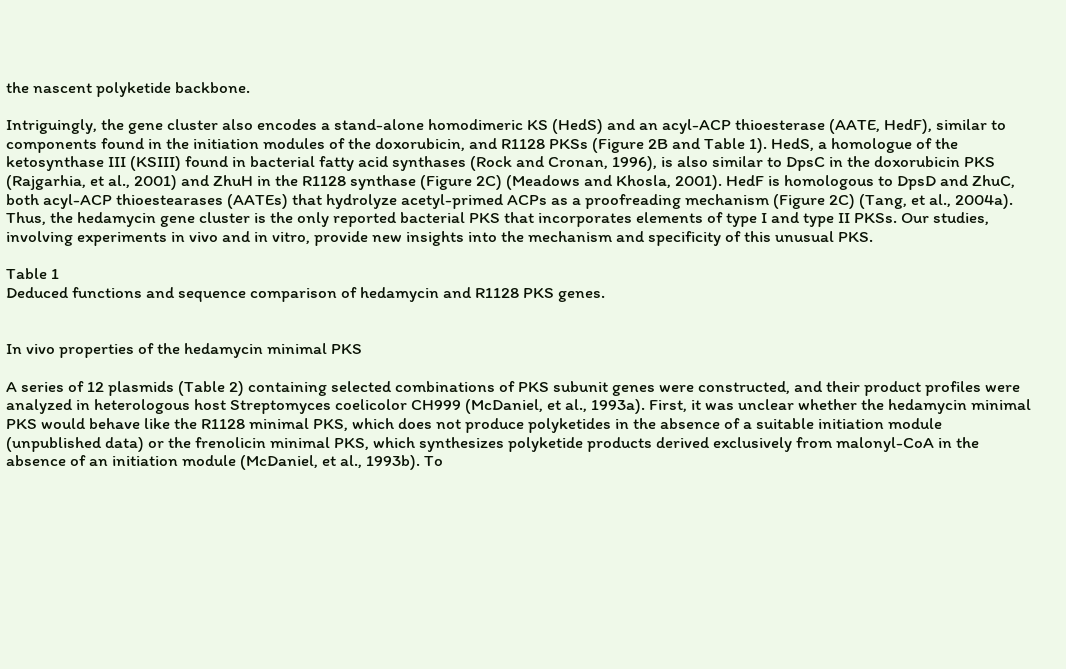the nascent polyketide backbone.

Intriguingly, the gene cluster also encodes a stand-alone homodimeric KS (HedS) and an acyl-ACP thioesterase (AATE, HedF), similar to components found in the initiation modules of the doxorubicin, and R1128 PKSs (Figure 2B and Table 1). HedS, a homologue of the ketosynthase III (KSIII) found in bacterial fatty acid synthases (Rock and Cronan, 1996), is also similar to DpsC in the doxorubicin PKS (Rajgarhia, et al., 2001) and ZhuH in the R1128 synthase (Figure 2C) (Meadows and Khosla, 2001). HedF is homologous to DpsD and ZhuC, both acyl-ACP thioestearases (AATEs) that hydrolyze acetyl-primed ACPs as a proofreading mechanism (Figure 2C) (Tang, et al., 2004a). Thus, the hedamycin gene cluster is the only reported bacterial PKS that incorporates elements of type I and type II PKSs. Our studies, involving experiments in vivo and in vitro, provide new insights into the mechanism and specificity of this unusual PKS.

Table 1
Deduced functions and sequence comparison of hedamycin and R1128 PKS genes.


In vivo properties of the hedamycin minimal PKS

A series of 12 plasmids (Table 2) containing selected combinations of PKS subunit genes were constructed, and their product profiles were analyzed in heterologous host Streptomyces coelicolor CH999 (McDaniel, et al., 1993a). First, it was unclear whether the hedamycin minimal PKS would behave like the R1128 minimal PKS, which does not produce polyketides in the absence of a suitable initiation module (unpublished data) or the frenolicin minimal PKS, which synthesizes polyketide products derived exclusively from malonyl-CoA in the absence of an initiation module (McDaniel, et al., 1993b). To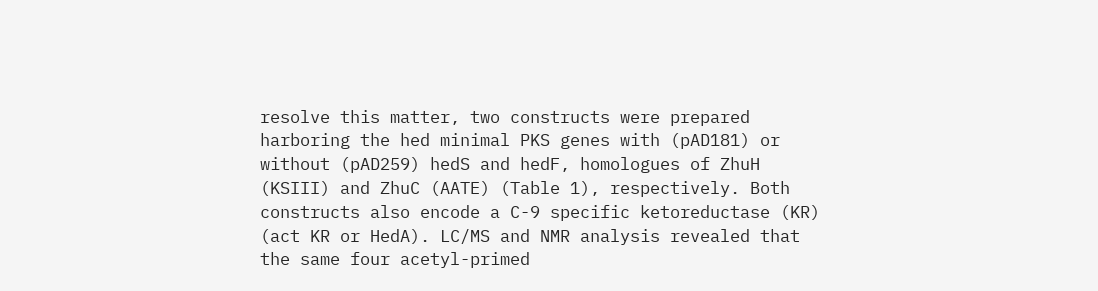resolve this matter, two constructs were prepared harboring the hed minimal PKS genes with (pAD181) or without (pAD259) hedS and hedF, homologues of ZhuH (KSIII) and ZhuC (AATE) (Table 1), respectively. Both constructs also encode a C-9 specific ketoreductase (KR) (act KR or HedA). LC/MS and NMR analysis revealed that the same four acetyl-primed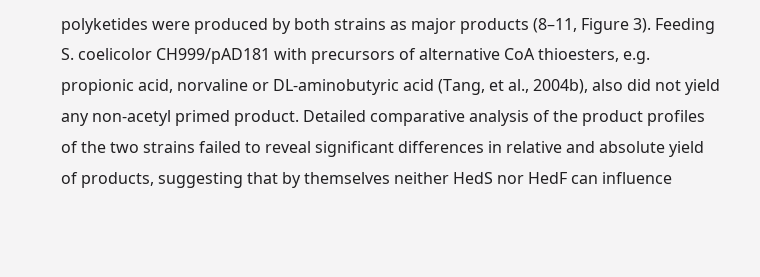polyketides were produced by both strains as major products (8–11, Figure 3). Feeding S. coelicolor CH999/pAD181 with precursors of alternative CoA thioesters, e.g. propionic acid, norvaline or DL-aminobutyric acid (Tang, et al., 2004b), also did not yield any non-acetyl primed product. Detailed comparative analysis of the product profiles of the two strains failed to reveal significant differences in relative and absolute yield of products, suggesting that by themselves neither HedS nor HedF can influence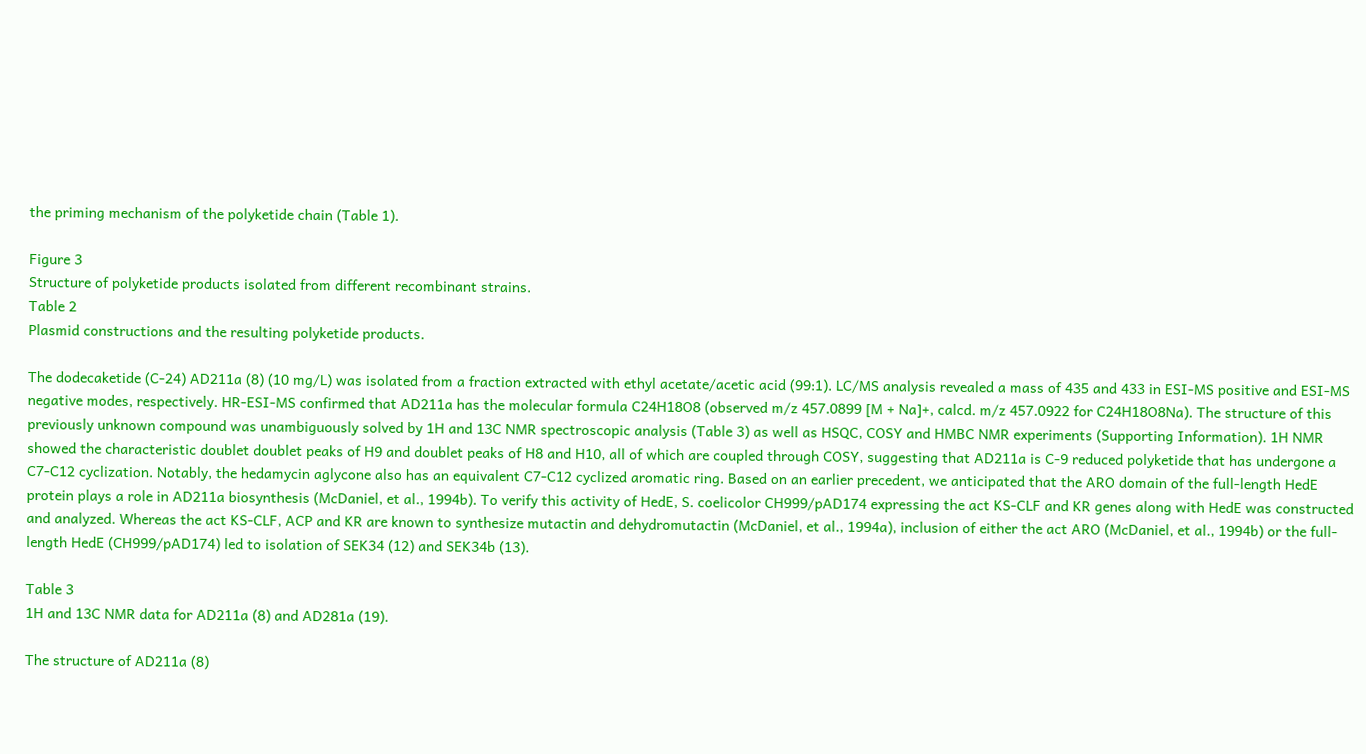the priming mechanism of the polyketide chain (Table 1).

Figure 3
Structure of polyketide products isolated from different recombinant strains.
Table 2
Plasmid constructions and the resulting polyketide products.

The dodecaketide (C-24) AD211a (8) (10 mg/L) was isolated from a fraction extracted with ethyl acetate/acetic acid (99:1). LC/MS analysis revealed a mass of 435 and 433 in ESI-MS positive and ESI-MS negative modes, respectively. HR-ESI-MS confirmed that AD211a has the molecular formula C24H18O8 (observed m/z 457.0899 [M + Na]+, calcd. m/z 457.0922 for C24H18O8Na). The structure of this previously unknown compound was unambiguously solved by 1H and 13C NMR spectroscopic analysis (Table 3) as well as HSQC, COSY and HMBC NMR experiments (Supporting Information). 1H NMR showed the characteristic doublet doublet peaks of H9 and doublet peaks of H8 and H10, all of which are coupled through COSY, suggesting that AD211a is C-9 reduced polyketide that has undergone a C7-C12 cyclization. Notably, the hedamycin aglycone also has an equivalent C7-C12 cyclized aromatic ring. Based on an earlier precedent, we anticipated that the ARO domain of the full-length HedE protein plays a role in AD211a biosynthesis (McDaniel, et al., 1994b). To verify this activity of HedE, S. coelicolor CH999/pAD174 expressing the act KS-CLF and KR genes along with HedE was constructed and analyzed. Whereas the act KS-CLF, ACP and KR are known to synthesize mutactin and dehydromutactin (McDaniel, et al., 1994a), inclusion of either the act ARO (McDaniel, et al., 1994b) or the full-length HedE (CH999/pAD174) led to isolation of SEK34 (12) and SEK34b (13).

Table 3
1H and 13C NMR data for AD211a (8) and AD281a (19).

The structure of AD211a (8)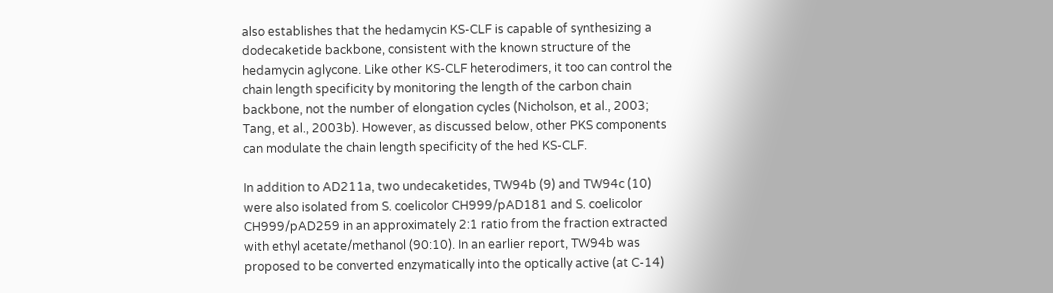also establishes that the hedamycin KS-CLF is capable of synthesizing a dodecaketide backbone, consistent with the known structure of the hedamycin aglycone. Like other KS-CLF heterodimers, it too can control the chain length specificity by monitoring the length of the carbon chain backbone, not the number of elongation cycles (Nicholson, et al., 2003; Tang, et al., 2003b). However, as discussed below, other PKS components can modulate the chain length specificity of the hed KS-CLF.

In addition to AD211a, two undecaketides, TW94b (9) and TW94c (10) were also isolated from S. coelicolor CH999/pAD181 and S. coelicolor CH999/pAD259 in an approximately 2:1 ratio from the fraction extracted with ethyl acetate/methanol (90:10). In an earlier report, TW94b was proposed to be converted enzymatically into the optically active (at C-14)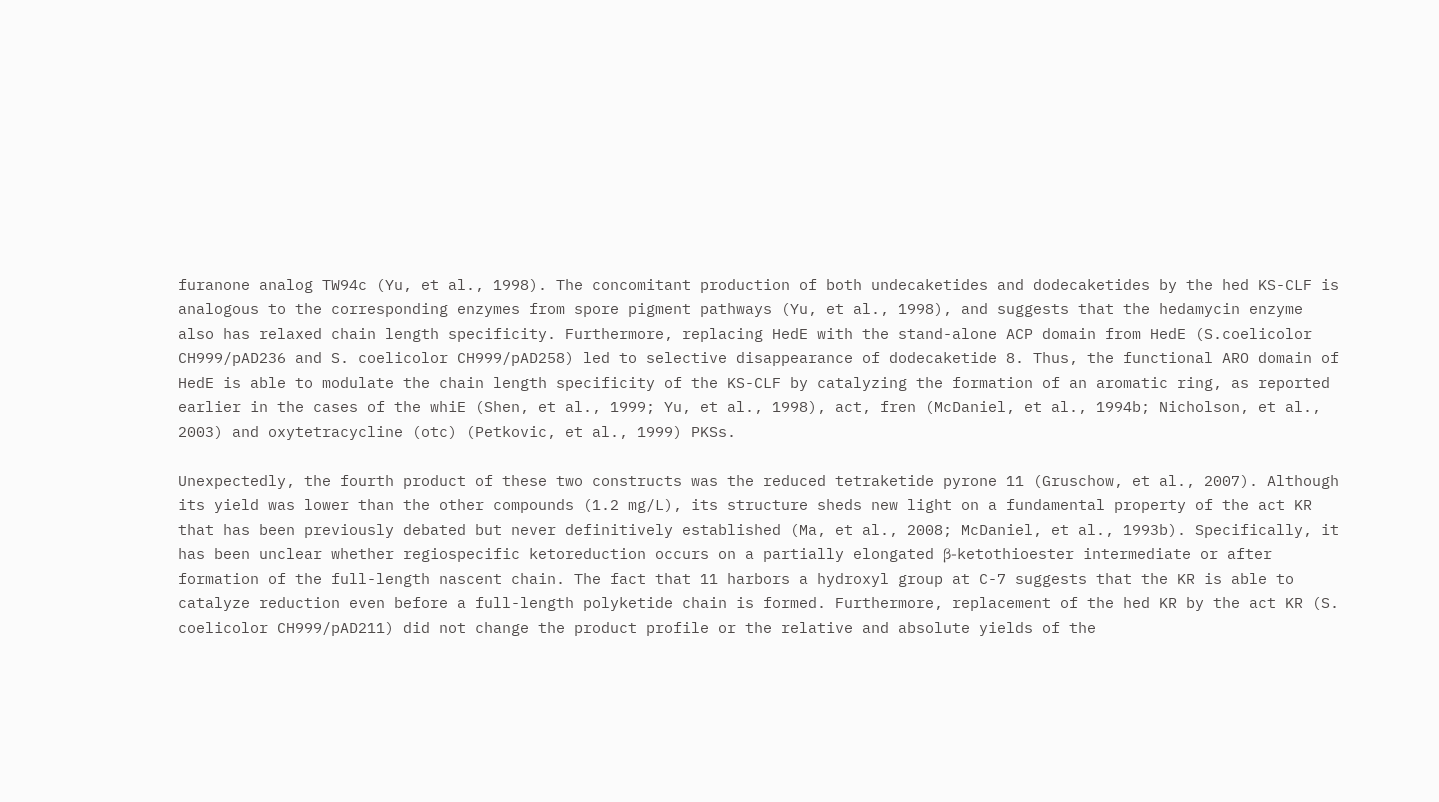furanone analog TW94c (Yu, et al., 1998). The concomitant production of both undecaketides and dodecaketides by the hed KS-CLF is analogous to the corresponding enzymes from spore pigment pathways (Yu, et al., 1998), and suggests that the hedamycin enzyme also has relaxed chain length specificity. Furthermore, replacing HedE with the stand-alone ACP domain from HedE (S.coelicolor CH999/pAD236 and S. coelicolor CH999/pAD258) led to selective disappearance of dodecaketide 8. Thus, the functional ARO domain of HedE is able to modulate the chain length specificity of the KS-CLF by catalyzing the formation of an aromatic ring, as reported earlier in the cases of the whiE (Shen, et al., 1999; Yu, et al., 1998), act, fren (McDaniel, et al., 1994b; Nicholson, et al., 2003) and oxytetracycline (otc) (Petkovic, et al., 1999) PKSs.

Unexpectedly, the fourth product of these two constructs was the reduced tetraketide pyrone 11 (Gruschow, et al., 2007). Although its yield was lower than the other compounds (1.2 mg/L), its structure sheds new light on a fundamental property of the act KR that has been previously debated but never definitively established (Ma, et al., 2008; McDaniel, et al., 1993b). Specifically, it has been unclear whether regiospecific ketoreduction occurs on a partially elongated β-ketothioester intermediate or after formation of the full-length nascent chain. The fact that 11 harbors a hydroxyl group at C-7 suggests that the KR is able to catalyze reduction even before a full-length polyketide chain is formed. Furthermore, replacement of the hed KR by the act KR (S. coelicolor CH999/pAD211) did not change the product profile or the relative and absolute yields of the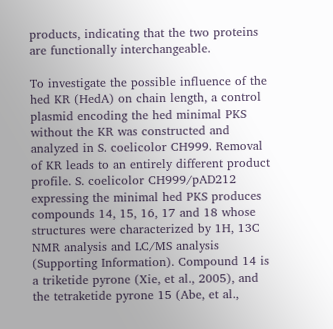products, indicating that the two proteins are functionally interchangeable.

To investigate the possible influence of the hed KR (HedA) on chain length, a control plasmid encoding the hed minimal PKS without the KR was constructed and analyzed in S. coelicolor CH999. Removal of KR leads to an entirely different product profile. S. coelicolor CH999/pAD212 expressing the minimal hed PKS produces compounds 14, 15, 16, 17 and 18 whose structures were characterized by 1H, 13C NMR analysis and LC/MS analysis (Supporting Information). Compound 14 is a triketide pyrone (Xie, et al., 2005), and the tetraketide pyrone 15 (Abe, et al.,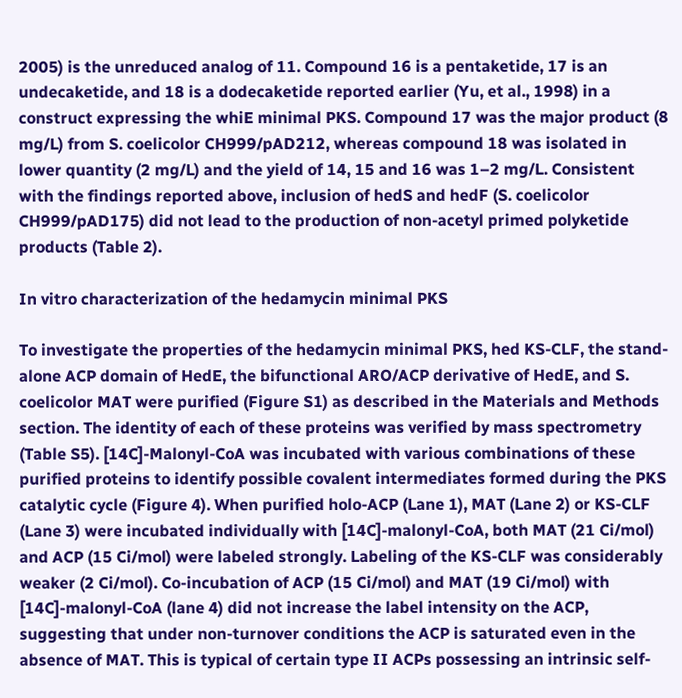2005) is the unreduced analog of 11. Compound 16 is a pentaketide, 17 is an undecaketide, and 18 is a dodecaketide reported earlier (Yu, et al., 1998) in a construct expressing the whiE minimal PKS. Compound 17 was the major product (8 mg/L) from S. coelicolor CH999/pAD212, whereas compound 18 was isolated in lower quantity (2 mg/L) and the yield of 14, 15 and 16 was 1–2 mg/L. Consistent with the findings reported above, inclusion of hedS and hedF (S. coelicolor CH999/pAD175) did not lead to the production of non-acetyl primed polyketide products (Table 2).

In vitro characterization of the hedamycin minimal PKS

To investigate the properties of the hedamycin minimal PKS, hed KS-CLF, the stand-alone ACP domain of HedE, the bifunctional ARO/ACP derivative of HedE, and S. coelicolor MAT were purified (Figure S1) as described in the Materials and Methods section. The identity of each of these proteins was verified by mass spectrometry (Table S5). [14C]-Malonyl-CoA was incubated with various combinations of these purified proteins to identify possible covalent intermediates formed during the PKS catalytic cycle (Figure 4). When purified holo-ACP (Lane 1), MAT (Lane 2) or KS-CLF (Lane 3) were incubated individually with [14C]-malonyl-CoA, both MAT (21 Ci/mol) and ACP (15 Ci/mol) were labeled strongly. Labeling of the KS-CLF was considerably weaker (2 Ci/mol). Co-incubation of ACP (15 Ci/mol) and MAT (19 Ci/mol) with [14C]-malonyl-CoA (lane 4) did not increase the label intensity on the ACP, suggesting that under non-turnover conditions the ACP is saturated even in the absence of MAT. This is typical of certain type II ACPs possessing an intrinsic self-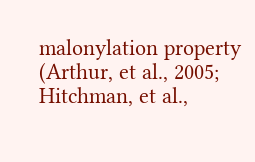malonylation property (Arthur, et al., 2005; Hitchman, et al.,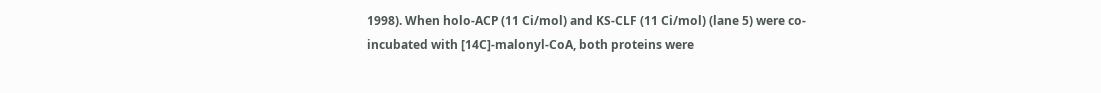1998). When holo-ACP (11 Ci/mol) and KS-CLF (11 Ci/mol) (lane 5) were co-incubated with [14C]-malonyl-CoA, both proteins were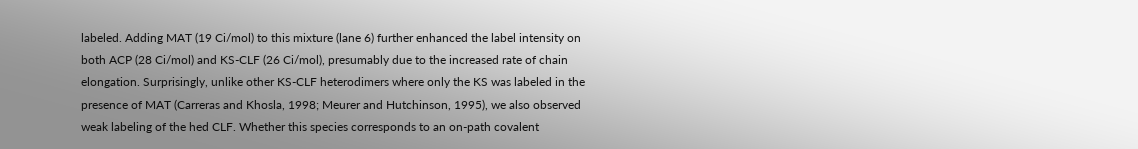labeled. Adding MAT (19 Ci/mol) to this mixture (lane 6) further enhanced the label intensity on both ACP (28 Ci/mol) and KS-CLF (26 Ci/mol), presumably due to the increased rate of chain elongation. Surprisingly, unlike other KS-CLF heterodimers where only the KS was labeled in the presence of MAT (Carreras and Khosla, 1998; Meurer and Hutchinson, 1995), we also observed weak labeling of the hed CLF. Whether this species corresponds to an on-path covalent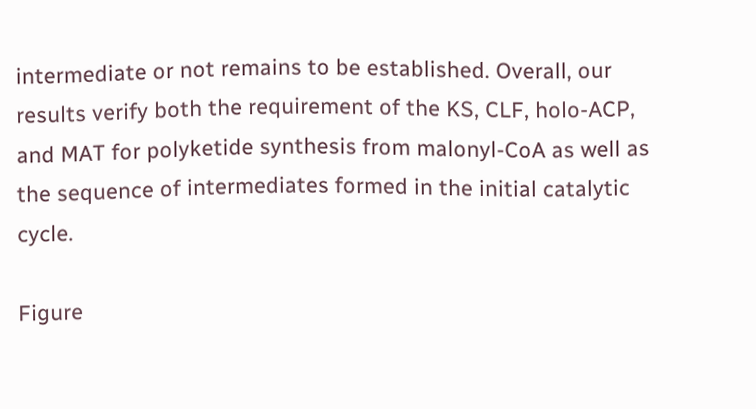intermediate or not remains to be established. Overall, our results verify both the requirement of the KS, CLF, holo-ACP, and MAT for polyketide synthesis from malonyl-CoA as well as the sequence of intermediates formed in the initial catalytic cycle.

Figure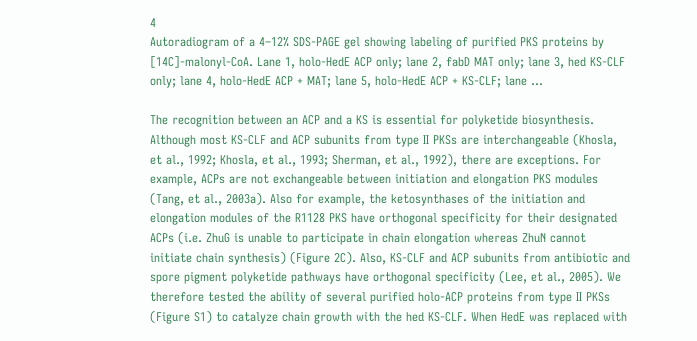4
Autoradiogram of a 4–12% SDS-PAGE gel showing labeling of purified PKS proteins by [14C]-malonyl-CoA. Lane 1, holo-HedE ACP only; lane 2, fabD MAT only; lane 3, hed KS-CLF only; lane 4, holo-HedE ACP + MAT; lane 5, holo-HedE ACP + KS-CLF; lane ...

The recognition between an ACP and a KS is essential for polyketide biosynthesis. Although most KS-CLF and ACP subunits from type II PKSs are interchangeable (Khosla, et al., 1992; Khosla, et al., 1993; Sherman, et al., 1992), there are exceptions. For example, ACPs are not exchangeable between initiation and elongation PKS modules (Tang, et al., 2003a). Also for example, the ketosynthases of the initiation and elongation modules of the R1128 PKS have orthogonal specificity for their designated ACPs (i.e. ZhuG is unable to participate in chain elongation whereas ZhuN cannot initiate chain synthesis) (Figure 2C). Also, KS-CLF and ACP subunits from antibiotic and spore pigment polyketide pathways have orthogonal specificity (Lee, et al., 2005). We therefore tested the ability of several purified holo-ACP proteins from type II PKSs (Figure S1) to catalyze chain growth with the hed KS-CLF. When HedE was replaced with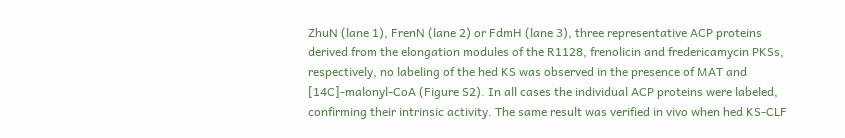ZhuN (lane 1), FrenN (lane 2) or FdmH (lane 3), three representative ACP proteins derived from the elongation modules of the R1128, frenolicin and fredericamycin PKSs, respectively, no labeling of the hed KS was observed in the presence of MAT and [14C]-malonyl-CoA (Figure S2). In all cases the individual ACP proteins were labeled, confirming their intrinsic activity. The same result was verified in vivo when hed KS-CLF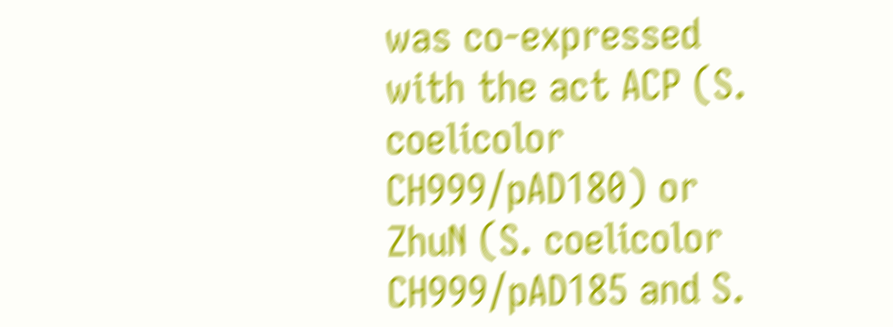was co-expressed with the act ACP (S. coelicolor CH999/pAD180) or ZhuN (S. coelicolor CH999/pAD185 and S.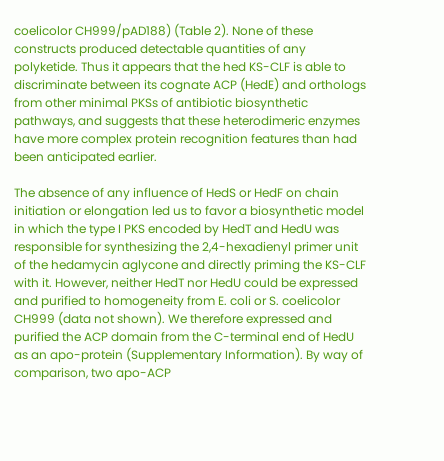coelicolor CH999/pAD188) (Table 2). None of these constructs produced detectable quantities of any polyketide. Thus it appears that the hed KS-CLF is able to discriminate between its cognate ACP (HedE) and orthologs from other minimal PKSs of antibiotic biosynthetic pathways, and suggests that these heterodimeric enzymes have more complex protein recognition features than had been anticipated earlier.

The absence of any influence of HedS or HedF on chain initiation or elongation led us to favor a biosynthetic model in which the type I PKS encoded by HedT and HedU was responsible for synthesizing the 2,4-hexadienyl primer unit of the hedamycin aglycone and directly priming the KS-CLF with it. However, neither HedT nor HedU could be expressed and purified to homogeneity from E. coli or S. coelicolor CH999 (data not shown). We therefore expressed and purified the ACP domain from the C-terminal end of HedU as an apo-protein (Supplementary Information). By way of comparison, two apo-ACP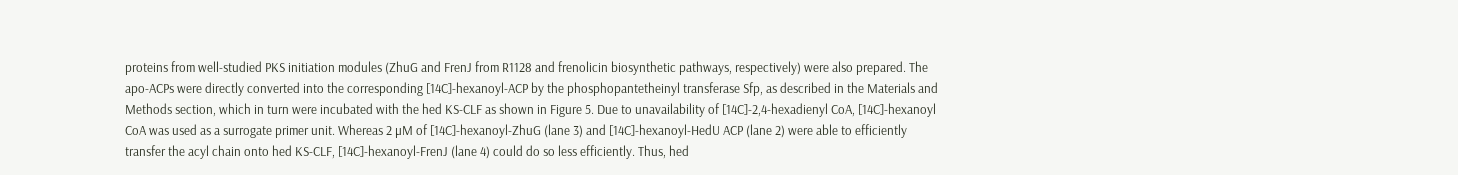proteins from well-studied PKS initiation modules (ZhuG and FrenJ from R1128 and frenolicin biosynthetic pathways, respectively) were also prepared. The apo-ACPs were directly converted into the corresponding [14C]-hexanoyl-ACP by the phosphopantetheinyl transferase Sfp, as described in the Materials and Methods section, which in turn were incubated with the hed KS-CLF as shown in Figure 5. Due to unavailability of [14C]-2,4-hexadienyl CoA, [14C]-hexanoyl CoA was used as a surrogate primer unit. Whereas 2 µM of [14C]-hexanoyl-ZhuG (lane 3) and [14C]-hexanoyl-HedU ACP (lane 2) were able to efficiently transfer the acyl chain onto hed KS-CLF, [14C]-hexanoyl-FrenJ (lane 4) could do so less efficiently. Thus, hed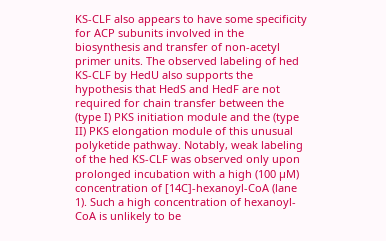KS-CLF also appears to have some specificity for ACP subunits involved in the biosynthesis and transfer of non-acetyl primer units. The observed labeling of hed KS-CLF by HedU also supports the hypothesis that HedS and HedF are not required for chain transfer between the (type I) PKS initiation module and the (type II) PKS elongation module of this unusual polyketide pathway. Notably, weak labeling of the hed KS-CLF was observed only upon prolonged incubation with a high (100 µM) concentration of [14C]-hexanoyl-CoA (lane 1). Such a high concentration of hexanoyl-CoA is unlikely to be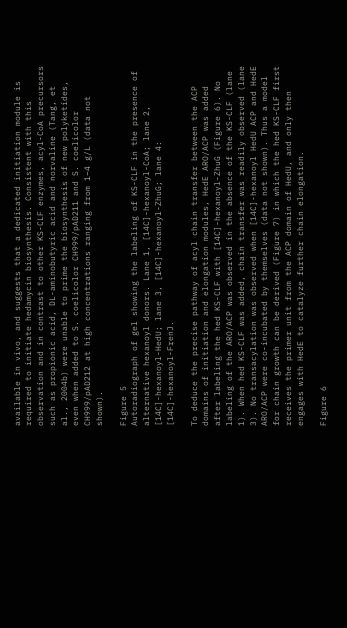available in vivo, and suggests that a dedicated initiation module is required to initiate hedamycin biosynthesis. Consistent with this observation and in contrast to other KS-CLF enzymes, acyl-CoA precursors such as propionic acid, DL-aminobutyric acid and norvaline (Tang, et al., 2004b) were unable to prime the biosynthesis of new polyketides, even when added to S. coelicolor CH999/pAD211 and S. coelicolor CH999/pAD212 at high concentrations ranging from 1–4 g/L (data not shown).

Figure 5
Autoradiograph of gel showing the labeling of KS-CLF in the presence of alternative hexanoyl donors. Lane 1, [14C]-hexanoyl-CoA; lane 2, [14C]-hexanoyl-HedU; lane 3, [14C]-hexanoyl-ZhuG; lane 4: [14C]-hexanoyl-FrenJ.

To deduce the precise pathway of acyl chain transfer between the ACP domains of initiation and elongation modules, HedE ARO/ACP was added after labeling the hed KS-CLF with [14C]-hexanoyl-ZhuG (Figure 6). No labeling of the ARO/ACP was observed in the absence of the KS-CLF (lane 1). When hed KS-CLF was added, chain transfer was readily observed (lane 3). No transacylation was observed when [14C]-hexanoyl HedU ACP and HedE ARO/ACP were co-incubated by themselves (data not shown). Thus a model for chain growth can be derived (Figure 7) in which the hed KS-CLF first receives the primer unit from the ACP domain of HedU, and only then engages with HedE to catalyze further chain elongation.

Figure 6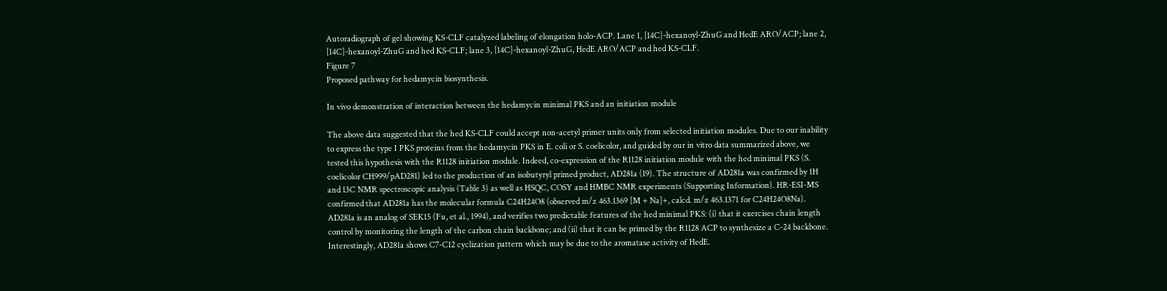Autoradiograph of gel showing KS-CLF catalyzed labeling of elongation holo-ACP. Lane 1, [14C]-hexanoyl-ZhuG and HedE ARO/ACP; lane 2, [14C]-hexanoyl-ZhuG and hed KS-CLF; lane 3, [14C]-hexanoyl-ZhuG, HedE ARO/ACP and hed KS-CLF.
Figure 7
Proposed pathway for hedamycin biosynthesis.

In vivo demonstration of interaction between the hedamycin minimal PKS and an initiation module

The above data suggested that the hed KS-CLF could accept non-acetyl primer units only from selected initiation modules. Due to our inability to express the type I PKS proteins from the hedamycin PKS in E. coli or S. coelicolor, and guided by our in vitro data summarized above, we tested this hypothesis with the R1128 initiation module. Indeed, co-expression of the R1128 initiation module with the hed minimal PKS (S. coelicolor CH999/pAD281) led to the production of an isobutyryl primed product, AD281a (19). The structure of AD281a was confirmed by 1H and 13C NMR spectroscopic analysis (Table 3) as well as HSQC, COSY and HMBC NMR experiments (Supporting Information). HR-ESI-MS confirmed that AD281a has the molecular formula C24H24O8 (observed m/z 463.1369 [M + Na]+, calcd. m/z 463.1371 for C24H24O8Na). AD281a is an analog of SEK15 (Fu, et al., 1994), and verifies two predictable features of the hed minimal PKS: (i) that it exercises chain length control by monitoring the length of the carbon chain backbone; and (ii) that it can be primed by the R1128 ACP to synthesize a C-24 backbone. Interestingly, AD281a shows C7-C12 cyclization pattern which may be due to the aromatase activity of HedE.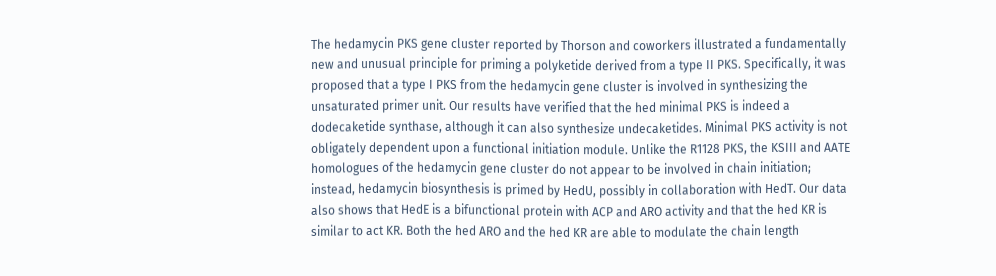The hedamycin PKS gene cluster reported by Thorson and coworkers illustrated a fundamentally new and unusual principle for priming a polyketide derived from a type II PKS. Specifically, it was proposed that a type I PKS from the hedamycin gene cluster is involved in synthesizing the unsaturated primer unit. Our results have verified that the hed minimal PKS is indeed a dodecaketide synthase, although it can also synthesize undecaketides. Minimal PKS activity is not obligately dependent upon a functional initiation module. Unlike the R1128 PKS, the KSIII and AATE homologues of the hedamycin gene cluster do not appear to be involved in chain initiation; instead, hedamycin biosynthesis is primed by HedU, possibly in collaboration with HedT. Our data also shows that HedE is a bifunctional protein with ACP and ARO activity and that the hed KR is similar to act KR. Both the hed ARO and the hed KR are able to modulate the chain length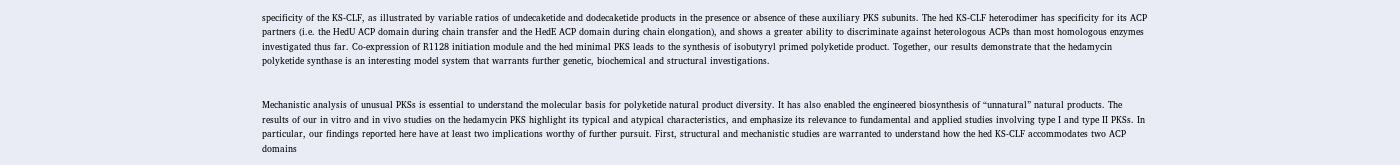specificity of the KS-CLF, as illustrated by variable ratios of undecaketide and dodecaketide products in the presence or absence of these auxiliary PKS subunits. The hed KS-CLF heterodimer has specificity for its ACP partners (i.e. the HedU ACP domain during chain transfer and the HedE ACP domain during chain elongation), and shows a greater ability to discriminate against heterologous ACPs than most homologous enzymes investigated thus far. Co-expression of R1128 initiation module and the hed minimal PKS leads to the synthesis of isobutyryl primed polyketide product. Together, our results demonstrate that the hedamycin polyketide synthase is an interesting model system that warrants further genetic, biochemical and structural investigations.


Mechanistic analysis of unusual PKSs is essential to understand the molecular basis for polyketide natural product diversity. It has also enabled the engineered biosynthesis of “unnatural” natural products. The results of our in vitro and in vivo studies on the hedamycin PKS highlight its typical and atypical characteristics, and emphasize its relevance to fundamental and applied studies involving type I and type II PKSs. In particular, our findings reported here have at least two implications worthy of further pursuit. First, structural and mechanistic studies are warranted to understand how the hed KS-CLF accommodates two ACP domains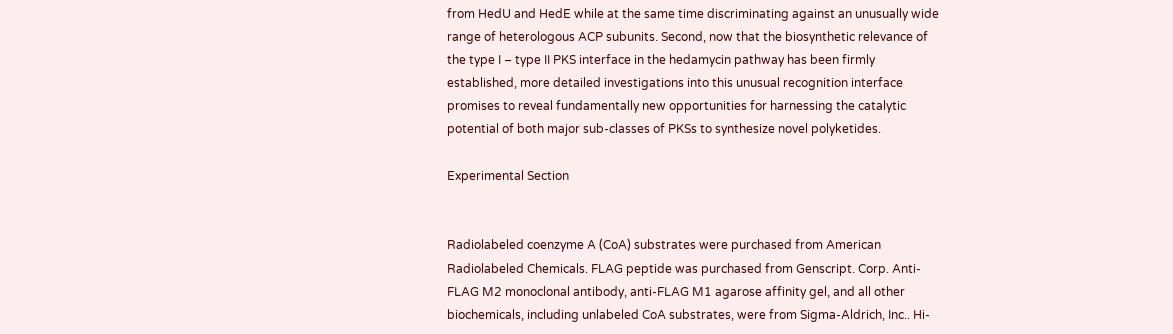from HedU and HedE while at the same time discriminating against an unusually wide range of heterologous ACP subunits. Second, now that the biosynthetic relevance of the type I – type II PKS interface in the hedamycin pathway has been firmly established, more detailed investigations into this unusual recognition interface promises to reveal fundamentally new opportunities for harnessing the catalytic potential of both major sub-classes of PKSs to synthesize novel polyketides.

Experimental Section


Radiolabeled coenzyme A (CoA) substrates were purchased from American Radiolabeled Chemicals. FLAG peptide was purchased from Genscript. Corp. Anti-FLAG M2 monoclonal antibody, anti-FLAG M1 agarose affinity gel, and all other biochemicals, including unlabeled CoA substrates, were from Sigma-Aldrich, Inc.. Hi-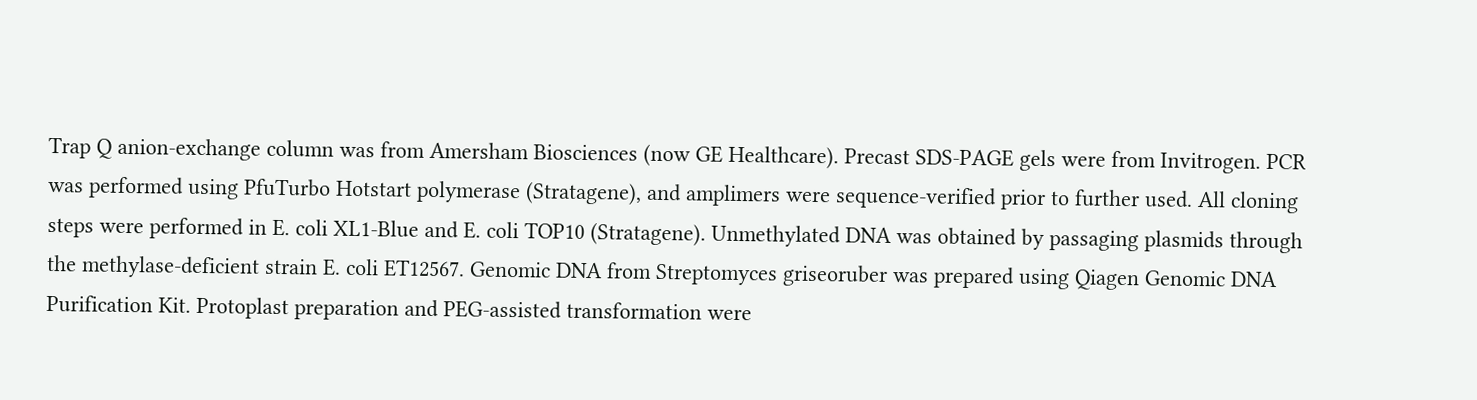Trap Q anion-exchange column was from Amersham Biosciences (now GE Healthcare). Precast SDS-PAGE gels were from Invitrogen. PCR was performed using PfuTurbo Hotstart polymerase (Stratagene), and amplimers were sequence-verified prior to further used. All cloning steps were performed in E. coli XL1-Blue and E. coli TOP10 (Stratagene). Unmethylated DNA was obtained by passaging plasmids through the methylase-deficient strain E. coli ET12567. Genomic DNA from Streptomyces griseoruber was prepared using Qiagen Genomic DNA Purification Kit. Protoplast preparation and PEG-assisted transformation were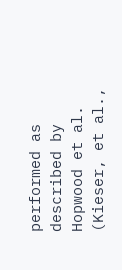performed as described by Hopwood et al. (Kieser, et al.,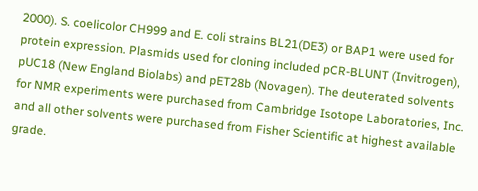2000). S. coelicolor CH999 and E. coli strains BL21(DE3) or BAP1 were used for protein expression. Plasmids used for cloning included pCR-BLUNT (Invitrogen), pUC18 (New England Biolabs) and pET28b (Novagen). The deuterated solvents for NMR experiments were purchased from Cambridge Isotope Laboratories, Inc. and all other solvents were purchased from Fisher Scientific at highest available grade.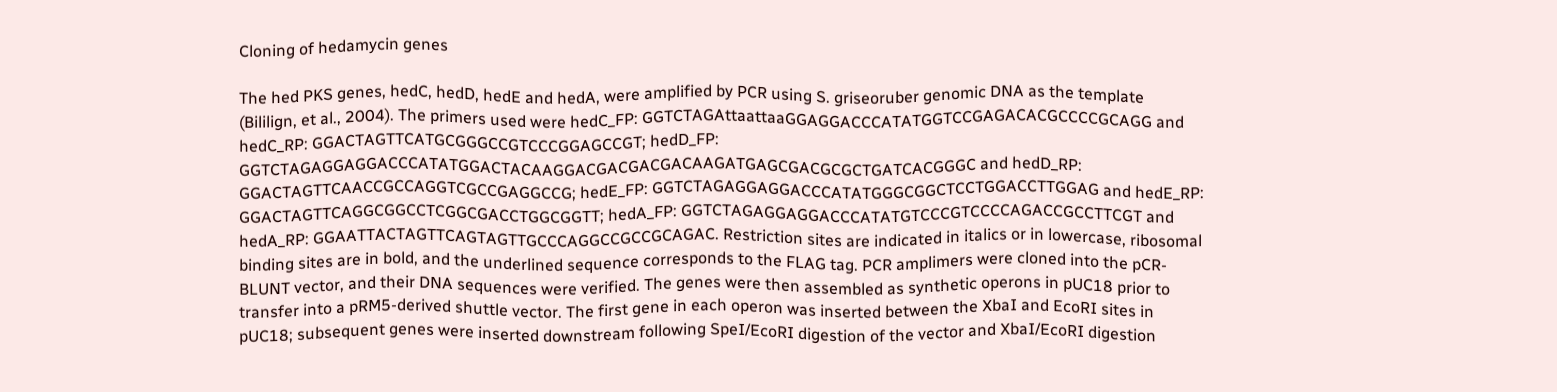Cloning of hedamycin genes

The hed PKS genes, hedC, hedD, hedE and hedA, were amplified by PCR using S. griseoruber genomic DNA as the template (Bililign, et al., 2004). The primers used were hedC_FP: GGTCTAGAttaattaaGGAGGACCCATATGGTCCGAGACACGCCCCGCAGG and hedC_RP: GGACTAGTTCATGCGGGCCGTCCCGGAGCCGT; hedD_FP: GGTCTAGAGGAGGACCCATATGGACTACAAGGACGACGACGACAAGATGAGCGACGCGCTGATCACGGGC and hedD_RP: GGACTAGTTCAACCGCCAGGTCGCCGAGGCCG; hedE_FP: GGTCTAGAGGAGGACCCATATGGGCGGCTCCTGGACCTTGGAG and hedE_RP: GGACTAGTTCAGGCGGCCTCGGCGACCTGGCGGTT; hedA_FP: GGTCTAGAGGAGGACCCATATGTCCCGTCCCCAGACCGCCTTCGT and hedA_RP: GGAATTACTAGTTCAGTAGTTGCCCAGGCCGCCGCAGAC. Restriction sites are indicated in italics or in lowercase, ribosomal binding sites are in bold, and the underlined sequence corresponds to the FLAG tag. PCR amplimers were cloned into the pCR-BLUNT vector, and their DNA sequences were verified. The genes were then assembled as synthetic operons in pUC18 prior to transfer into a pRM5-derived shuttle vector. The first gene in each operon was inserted between the XbaI and EcoRI sites in pUC18; subsequent genes were inserted downstream following SpeI/EcoRI digestion of the vector and XbaI/EcoRI digestion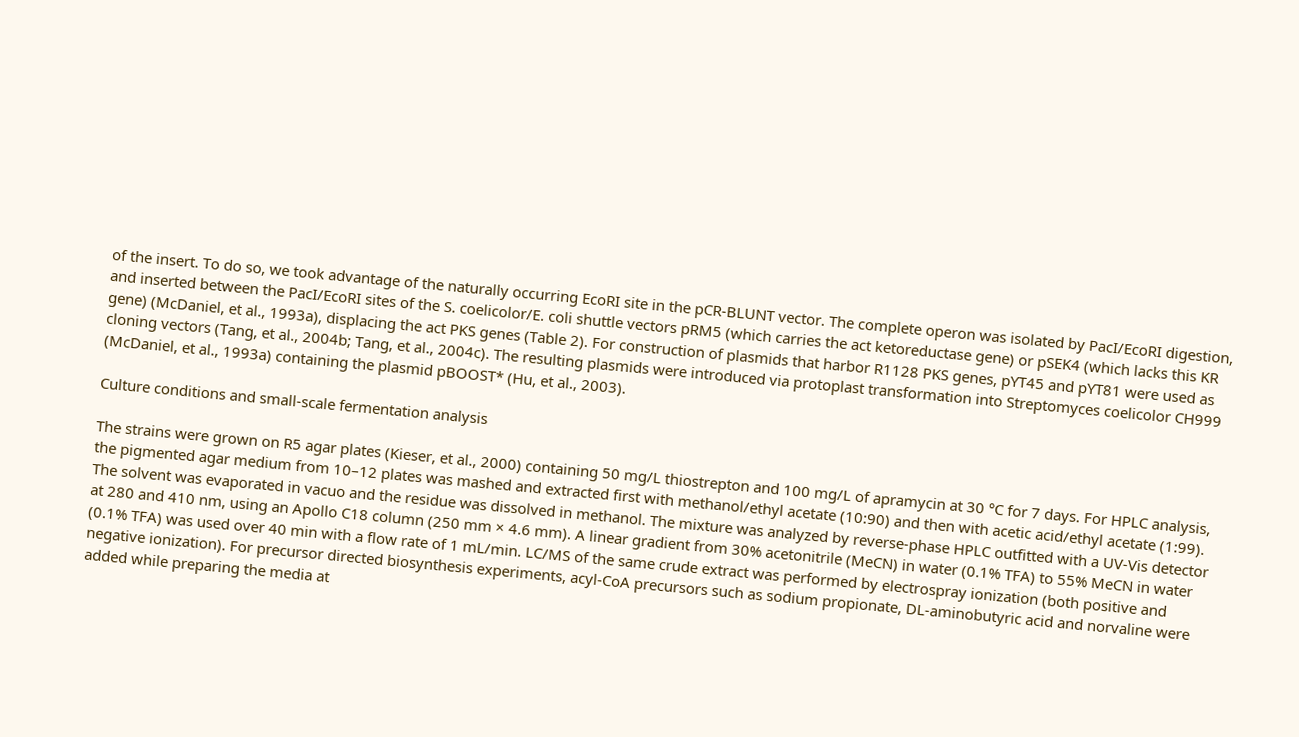of the insert. To do so, we took advantage of the naturally occurring EcoRI site in the pCR-BLUNT vector. The complete operon was isolated by PacI/EcoRI digestion, and inserted between the PacI/EcoRI sites of the S. coelicolor/E. coli shuttle vectors pRM5 (which carries the act ketoreductase gene) or pSEK4 (which lacks this KR gene) (McDaniel, et al., 1993a), displacing the act PKS genes (Table 2). For construction of plasmids that harbor R1128 PKS genes, pYT45 and pYT81 were used as cloning vectors (Tang, et al., 2004b; Tang, et al., 2004c). The resulting plasmids were introduced via protoplast transformation into Streptomyces coelicolor CH999 (McDaniel, et al., 1993a) containing the plasmid pBOOST* (Hu, et al., 2003).

Culture conditions and small-scale fermentation analysis

The strains were grown on R5 agar plates (Kieser, et al., 2000) containing 50 mg/L thiostrepton and 100 mg/L of apramycin at 30 °C for 7 days. For HPLC analysis, the pigmented agar medium from 10–12 plates was mashed and extracted first with methanol/ethyl acetate (10:90) and then with acetic acid/ethyl acetate (1:99). The solvent was evaporated in vacuo and the residue was dissolved in methanol. The mixture was analyzed by reverse-phase HPLC outfitted with a UV-Vis detector at 280 and 410 nm, using an Apollo C18 column (250 mm × 4.6 mm). A linear gradient from 30% acetonitrile (MeCN) in water (0.1% TFA) to 55% MeCN in water (0.1% TFA) was used over 40 min with a flow rate of 1 mL/min. LC/MS of the same crude extract was performed by electrospray ionization (both positive and negative ionization). For precursor directed biosynthesis experiments, acyl-CoA precursors such as sodium propionate, DL-aminobutyric acid and norvaline were added while preparing the media at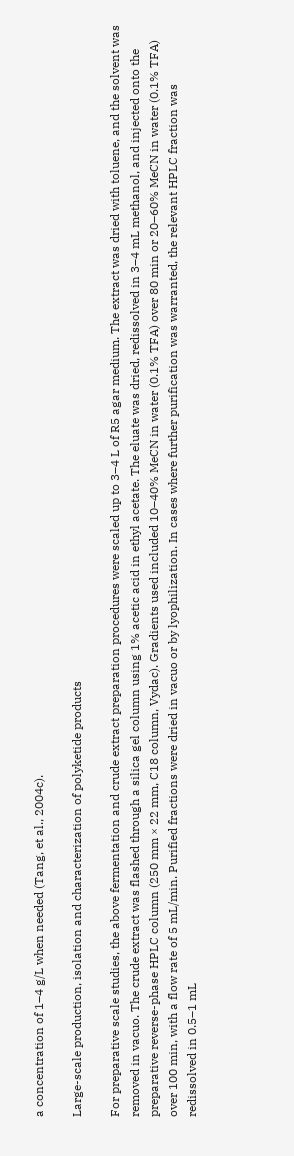a concentration of 1–4 g/L when needed (Tang, et al., 2004c).

Large-scale production, isolation and characterization of polyketide products

For preparative scale studies, the above fermentation and crude extract preparation procedures were scaled up to 3–4 L of R5 agar medium. The extract was dried with toluene, and the solvent was removed in vacuo. The crude extract was flashed through a silica gel column using 1% acetic acid in ethyl acetate. The eluate was dried, redissolved in 3–4 mL methanol, and injected onto the preparative reverse-phase HPLC column (250 mm × 22 mm, C18 column, Vydac). Gradients used included 10–40% MeCN in water (0.1% TFA) over 80 min or 20–60% MeCN in water (0.1% TFA) over 100 min, with a flow rate of 5 mL/min. Purified fractions were dried in vacuo or by lyophilization. In cases where further purification was warranted, the relevant HPLC fraction was redissolved in 0.5–1 mL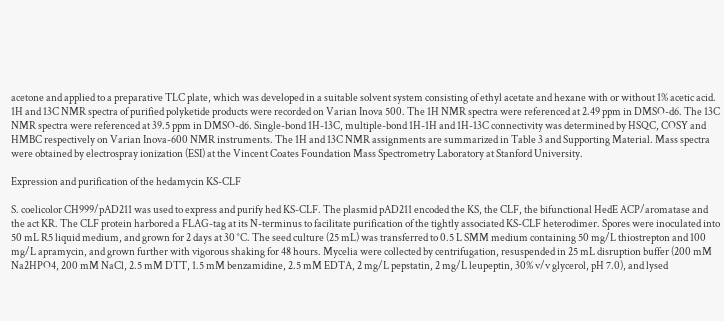acetone and applied to a preparative TLC plate, which was developed in a suitable solvent system consisting of ethyl acetate and hexane with or without 1% acetic acid. 1H and 13C NMR spectra of purified polyketide products were recorded on Varian Inova 500. The 1H NMR spectra were referenced at 2.49 ppm in DMSO-d6. The 13C NMR spectra were referenced at 39.5 ppm in DMSO-d6. Single-bond 1H-13C, multiple-bond 1H-1H and 1H-13C connectivity was determined by HSQC, COSY and HMBC respectively on Varian Inova-600 NMR instruments. The 1H and 13C NMR assignments are summarized in Table 3 and Supporting Material. Mass spectra were obtained by electrospray ionization (ESI) at the Vincent Coates Foundation Mass Spectrometry Laboratory at Stanford University.

Expression and purification of the hedamycin KS-CLF

S. coelicolor CH999/pAD211 was used to express and purify hed KS-CLF. The plasmid pAD211 encoded the KS, the CLF, the bifunctional HedE ACP/aromatase and the act KR. The CLF protein harbored a FLAG-tag at its N-terminus to facilitate purification of the tightly associated KS-CLF heterodimer. Spores were inoculated into 50 mL R5 liquid medium, and grown for 2 days at 30 °C. The seed culture (25 mL) was transferred to 0.5 L SMM medium containing 50 mg/L thiostrepton and 100 mg/L apramycin, and grown further with vigorous shaking for 48 hours. Mycelia were collected by centrifugation, resuspended in 25 mL disruption buffer (200 mM Na2HPO4, 200 mM NaCl, 2.5 mM DTT, 1.5 mM benzamidine, 2.5 mM EDTA, 2 mg/L pepstatin, 2 mg/L leupeptin, 30% v/v glycerol, pH 7.0), and lysed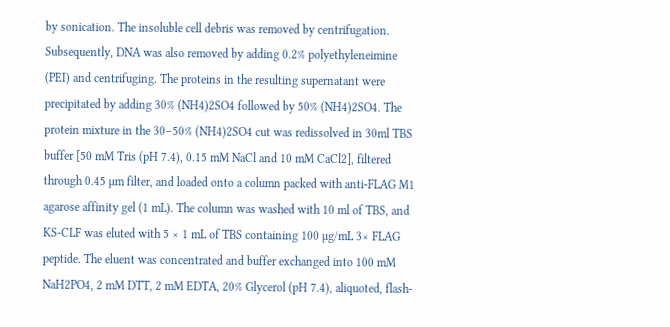by sonication. The insoluble cell debris was removed by centrifugation. Subsequently, DNA was also removed by adding 0.2% polyethyleneimine (PEI) and centrifuging. The proteins in the resulting supernatant were precipitated by adding 30% (NH4)2SO4 followed by 50% (NH4)2SO4. The protein mixture in the 30–50% (NH4)2SO4 cut was redissolved in 30ml TBS buffer [50 mM Tris (pH 7.4), 0.15 mM NaCl and 10 mM CaCl2], filtered through 0.45 µm filter, and loaded onto a column packed with anti-FLAG M1 agarose affinity gel (1 mL). The column was washed with 10 ml of TBS, and KS-CLF was eluted with 5 × 1 mL of TBS containing 100 µg/mL 3× FLAG peptide. The eluent was concentrated and buffer exchanged into 100 mM NaH2PO4, 2 mM DTT, 2 mM EDTA, 20% Glycerol (pH 7.4), aliquoted, flash-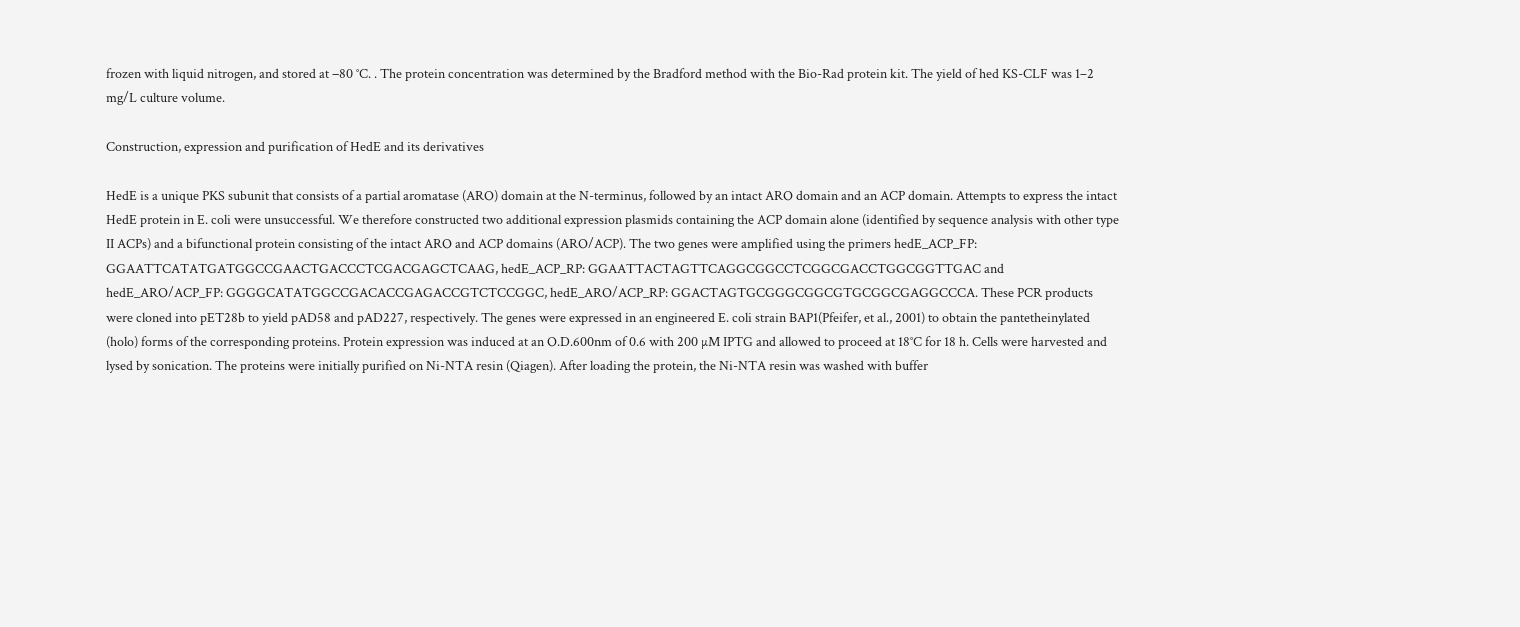frozen with liquid nitrogen, and stored at −80 °C. . The protein concentration was determined by the Bradford method with the Bio-Rad protein kit. The yield of hed KS-CLF was 1–2 mg/L culture volume.

Construction, expression and purification of HedE and its derivatives

HedE is a unique PKS subunit that consists of a partial aromatase (ARO) domain at the N-terminus, followed by an intact ARO domain and an ACP domain. Attempts to express the intact HedE protein in E. coli were unsuccessful. We therefore constructed two additional expression plasmids containing the ACP domain alone (identified by sequence analysis with other type II ACPs) and a bifunctional protein consisting of the intact ARO and ACP domains (ARO/ACP). The two genes were amplified using the primers hedE_ACP_FP: GGAATTCATATGATGGCCGAACTGACCCTCGACGAGCTCAAG, hedE_ACP_RP: GGAATTACTAGTTCAGGCGGCCTCGGCGACCTGGCGGTTGAC and hedE_ARO/ACP_FP: GGGGCATATGGCCGACACCGAGACCGTCTCCGGC, hedE_ARO/ACP_RP: GGACTAGTGCGGGCGGCGTGCGGCGAGGCCCA. These PCR products were cloned into pET28b to yield pAD58 and pAD227, respectively. The genes were expressed in an engineered E. coli strain BAP1(Pfeifer, et al., 2001) to obtain the pantetheinylated (holo) forms of the corresponding proteins. Protein expression was induced at an O.D.600nm of 0.6 with 200 µM IPTG and allowed to proceed at 18°C for 18 h. Cells were harvested and lysed by sonication. The proteins were initially purified on Ni-NTA resin (Qiagen). After loading the protein, the Ni-NTA resin was washed with buffer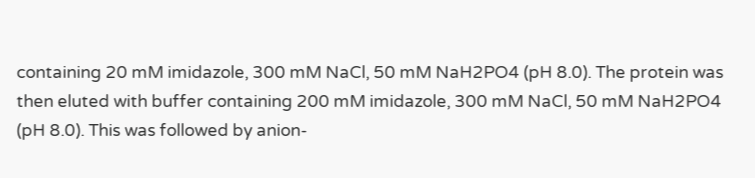containing 20 mM imidazole, 300 mM NaCl, 50 mM NaH2PO4 (pH 8.0). The protein was then eluted with buffer containing 200 mM imidazole, 300 mM NaCl, 50 mM NaH2PO4 (pH 8.0). This was followed by anion-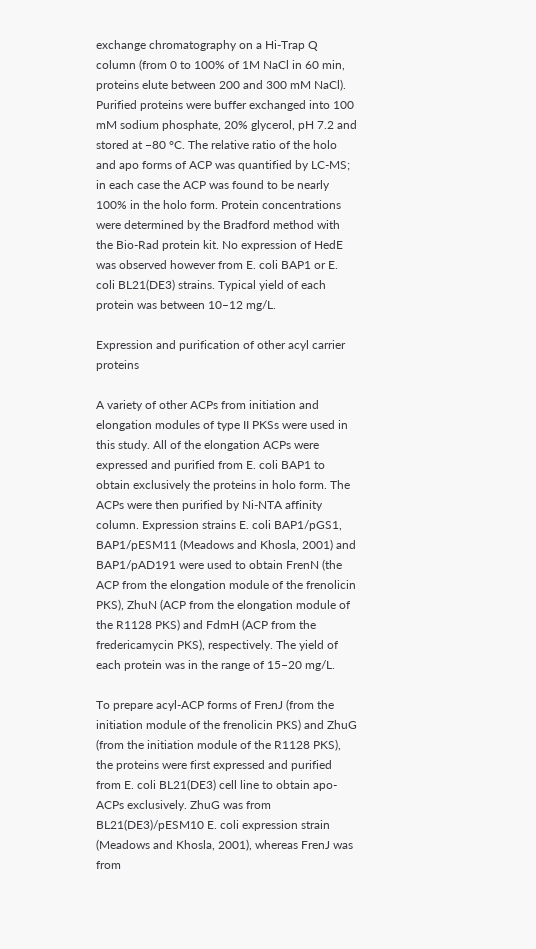exchange chromatography on a Hi-Trap Q column (from 0 to 100% of 1M NaCl in 60 min, proteins elute between 200 and 300 mM NaCl). Purified proteins were buffer exchanged into 100 mM sodium phosphate, 20% glycerol, pH 7.2 and stored at −80 °C. The relative ratio of the holo and apo forms of ACP was quantified by LC-MS; in each case the ACP was found to be nearly 100% in the holo form. Protein concentrations were determined by the Bradford method with the Bio-Rad protein kit. No expression of HedE was observed however from E. coli BAP1 or E. coli BL21(DE3) strains. Typical yield of each protein was between 10–12 mg/L.

Expression and purification of other acyl carrier proteins

A variety of other ACPs from initiation and elongation modules of type II PKSs were used in this study. All of the elongation ACPs were expressed and purified from E. coli BAP1 to obtain exclusively the proteins in holo form. The ACPs were then purified by Ni-NTA affinity column. Expression strains E. coli BAP1/pGS1, BAP1/pESM11 (Meadows and Khosla, 2001) and BAP1/pAD191 were used to obtain FrenN (the ACP from the elongation module of the frenolicin PKS), ZhuN (ACP from the elongation module of the R1128 PKS) and FdmH (ACP from the fredericamycin PKS), respectively. The yield of each protein was in the range of 15–20 mg/L.

To prepare acyl-ACP forms of FrenJ (from the initiation module of the frenolicin PKS) and ZhuG (from the initiation module of the R1128 PKS), the proteins were first expressed and purified from E. coli BL21(DE3) cell line to obtain apo-ACPs exclusively. ZhuG was from BL21(DE3)/pESM10 E. coli expression strain (Meadows and Khosla, 2001), whereas FrenJ was from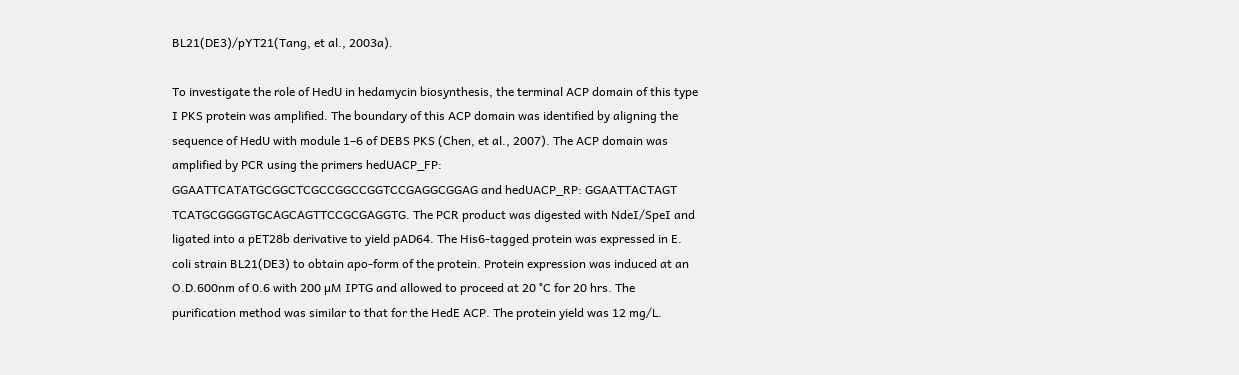BL21(DE3)/pYT21(Tang, et al., 2003a).

To investigate the role of HedU in hedamycin biosynthesis, the terminal ACP domain of this type I PKS protein was amplified. The boundary of this ACP domain was identified by aligning the sequence of HedU with module 1–6 of DEBS PKS (Chen, et al., 2007). The ACP domain was amplified by PCR using the primers hedUACP_FP: GGAATTCATATGCGGCTCGCCGGCCGGTCCGAGGCGGAG and hedUACP_RP: GGAATTACTAGT TCATGCGGGGTGCAGCAGTTCCGCGAGGTG. The PCR product was digested with NdeI/SpeI and ligated into a pET28b derivative to yield pAD64. The His6-tagged protein was expressed in E. coli strain BL21(DE3) to obtain apo-form of the protein. Protein expression was induced at an O.D.600nm of 0.6 with 200 µM IPTG and allowed to proceed at 20 °C for 20 hrs. The purification method was similar to that for the HedE ACP. The protein yield was 12 mg/L.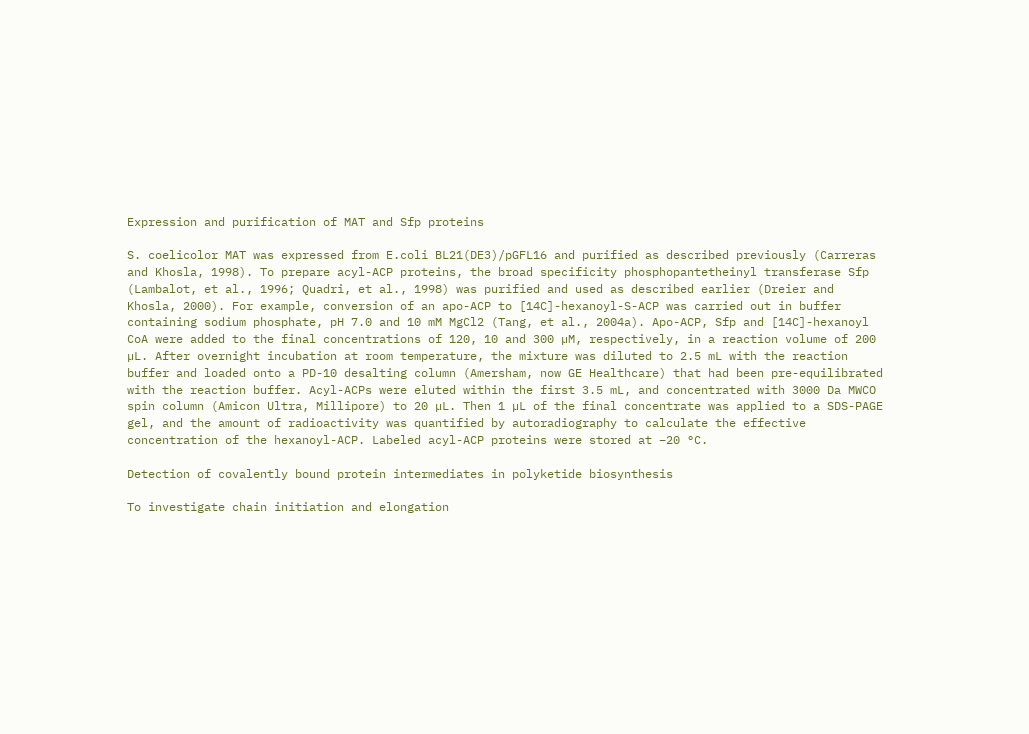Expression and purification of MAT and Sfp proteins

S. coelicolor MAT was expressed from E.coli BL21(DE3)/pGFL16 and purified as described previously (Carreras and Khosla, 1998). To prepare acyl-ACP proteins, the broad specificity phosphopantetheinyl transferase Sfp (Lambalot, et al., 1996; Quadri, et al., 1998) was purified and used as described earlier (Dreier and Khosla, 2000). For example, conversion of an apo-ACP to [14C]-hexanoyl-S-ACP was carried out in buffer containing sodium phosphate, pH 7.0 and 10 mM MgCl2 (Tang, et al., 2004a). Apo-ACP, Sfp and [14C]-hexanoyl CoA were added to the final concentrations of 120, 10 and 300 µM, respectively, in a reaction volume of 200 µL. After overnight incubation at room temperature, the mixture was diluted to 2.5 mL with the reaction buffer and loaded onto a PD-10 desalting column (Amersham, now GE Healthcare) that had been pre-equilibrated with the reaction buffer. Acyl-ACPs were eluted within the first 3.5 mL, and concentrated with 3000 Da MWCO spin column (Amicon Ultra, Millipore) to 20 µL. Then 1 µL of the final concentrate was applied to a SDS-PAGE gel, and the amount of radioactivity was quantified by autoradiography to calculate the effective concentration of the hexanoyl-ACP. Labeled acyl-ACP proteins were stored at −20 °C.

Detection of covalently bound protein intermediates in polyketide biosynthesis

To investigate chain initiation and elongation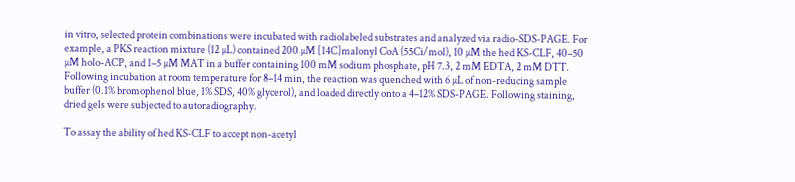in vitro, selected protein combinations were incubated with radiolabeled substrates and analyzed via radio-SDS-PAGE. For example, a PKS reaction mixture (12 µL) contained 200 µM [14C]malonyl CoA (55Ci/mol), 10 µM the hed KS-CLF, 40–50 µM holo-ACP, and 1–5 µM MAT in a buffer containing 100 mM sodium phosphate, pH 7.3, 2 mM EDTA, 2 mM DTT. Following incubation at room temperature for 8–14 min, the reaction was quenched with 6 µL of non-reducing sample buffer (0.1% bromophenol blue, 1% SDS, 40% glycerol), and loaded directly onto a 4–12% SDS-PAGE. Following staining, dried gels were subjected to autoradiography.

To assay the ability of hed KS-CLF to accept non-acetyl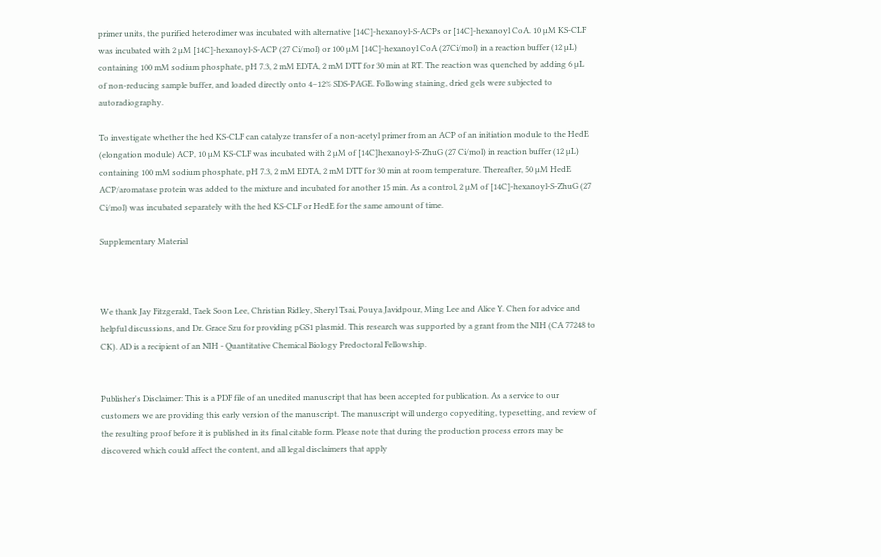primer units, the purified heterodimer was incubated with alternative [14C]-hexanoyl-S-ACPs or [14C]-hexanoyl CoA. 10 µM KS-CLF was incubated with 2 µM [14C]-hexanoyl-S-ACP (27 Ci/mol) or 100 µM [14C]-hexanoyl CoA (27Ci/mol) in a reaction buffer (12 µL) containing 100 mM sodium phosphate, pH 7.3, 2 mM EDTA, 2 mM DTT for 30 min at RT. The reaction was quenched by adding 6 µL of non-reducing sample buffer, and loaded directly onto 4–12% SDS-PAGE. Following staining, dried gels were subjected to autoradiography.

To investigate whether the hed KS-CLF can catalyze transfer of a non-acetyl primer from an ACP of an initiation module to the HedE (elongation module) ACP, 10 µM KS-CLF was incubated with 2 µM of [14C]hexanoyl-S-ZhuG (27 Ci/mol) in reaction buffer (12 µL) containing 100 mM sodium phosphate, pH 7.3, 2 mM EDTA, 2 mM DTT for 30 min at room temperature. Thereafter, 50 µM HedE ACP/aromatase protein was added to the mixture and incubated for another 15 min. As a control, 2 µM of [14C]-hexanoyl-S-ZhuG (27 Ci/mol) was incubated separately with the hed KS-CLF or HedE for the same amount of time.

Supplementary Material



We thank Jay Fitzgerald, Taek Soon Lee, Christian Ridley, Sheryl Tsai, Pouya Javidpour, Ming Lee and Alice Y. Chen for advice and helpful discussions, and Dr. Grace Szu for providing pGS1 plasmid. This research was supported by a grant from the NIH (CA 77248 to CK). AD is a recipient of an NIH - Quantitative Chemical Biology Predoctoral Fellowship.


Publisher's Disclaimer: This is a PDF file of an unedited manuscript that has been accepted for publication. As a service to our customers we are providing this early version of the manuscript. The manuscript will undergo copyediting, typesetting, and review of the resulting proof before it is published in its final citable form. Please note that during the production process errors may be discovered which could affect the content, and all legal disclaimers that apply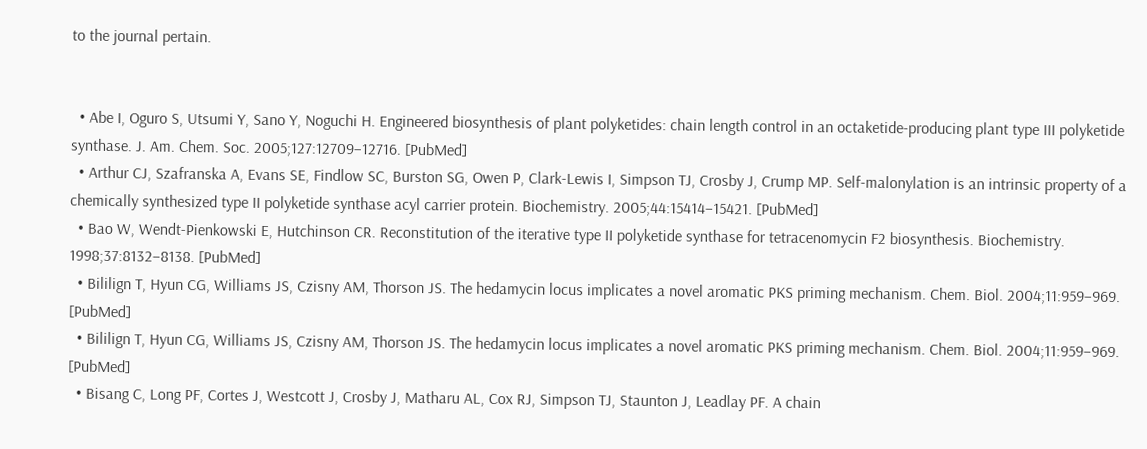to the journal pertain.


  • Abe I, Oguro S, Utsumi Y, Sano Y, Noguchi H. Engineered biosynthesis of plant polyketides: chain length control in an octaketide-producing plant type III polyketide synthase. J. Am. Chem. Soc. 2005;127:12709–12716. [PubMed]
  • Arthur CJ, Szafranska A, Evans SE, Findlow SC, Burston SG, Owen P, Clark-Lewis I, Simpson TJ, Crosby J, Crump MP. Self-malonylation is an intrinsic property of a chemically synthesized type II polyketide synthase acyl carrier protein. Biochemistry. 2005;44:15414–15421. [PubMed]
  • Bao W, Wendt-Pienkowski E, Hutchinson CR. Reconstitution of the iterative type II polyketide synthase for tetracenomycin F2 biosynthesis. Biochemistry. 1998;37:8132–8138. [PubMed]
  • Bililign T, Hyun CG, Williams JS, Czisny AM, Thorson JS. The hedamycin locus implicates a novel aromatic PKS priming mechanism. Chem. Biol. 2004;11:959–969. [PubMed]
  • Bililign T, Hyun CG, Williams JS, Czisny AM, Thorson JS. The hedamycin locus implicates a novel aromatic PKS priming mechanism. Chem. Biol. 2004;11:959–969. [PubMed]
  • Bisang C, Long PF, Cortes J, Westcott J, Crosby J, Matharu AL, Cox RJ, Simpson TJ, Staunton J, Leadlay PF. A chain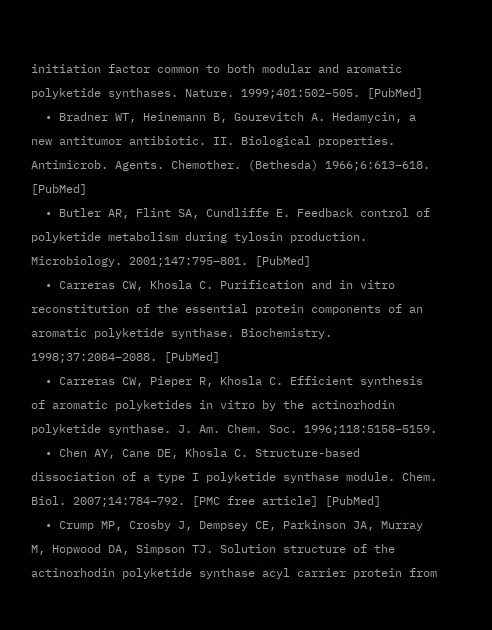initiation factor common to both modular and aromatic polyketide synthases. Nature. 1999;401:502–505. [PubMed]
  • Bradner WT, Heinemann B, Gourevitch A. Hedamycin, a new antitumor antibiotic. II. Biological properties. Antimicrob. Agents. Chemother. (Bethesda) 1966;6:613–618. [PubMed]
  • Butler AR, Flint SA, Cundliffe E. Feedback control of polyketide metabolism during tylosin production. Microbiology. 2001;147:795–801. [PubMed]
  • Carreras CW, Khosla C. Purification and in vitro reconstitution of the essential protein components of an aromatic polyketide synthase. Biochemistry. 1998;37:2084–2088. [PubMed]
  • Carreras CW, Pieper R, Khosla C. Efficient synthesis of aromatic polyketides in vitro by the actinorhodin polyketide synthase. J. Am. Chem. Soc. 1996;118:5158–5159.
  • Chen AY, Cane DE, Khosla C. Structure-based dissociation of a type I polyketide synthase module. Chem. Biol. 2007;14:784–792. [PMC free article] [PubMed]
  • Crump MP, Crosby J, Dempsey CE, Parkinson JA, Murray M, Hopwood DA, Simpson TJ. Solution structure of the actinorhodin polyketide synthase acyl carrier protein from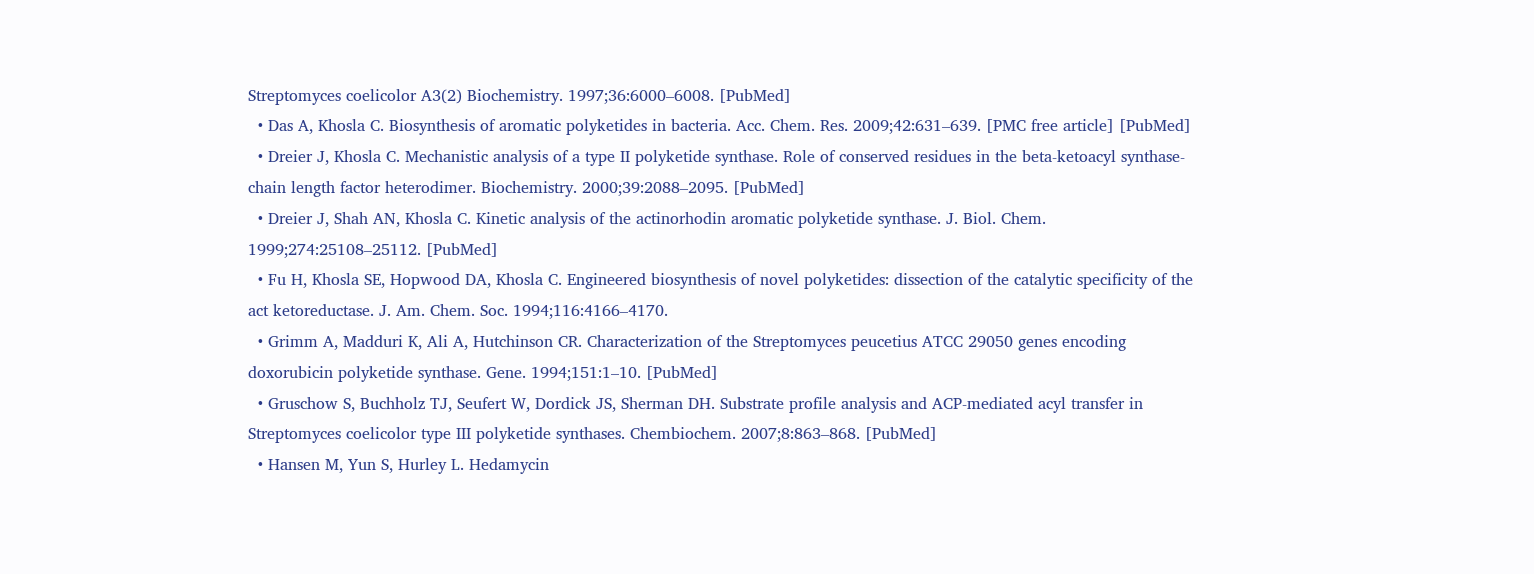Streptomyces coelicolor A3(2) Biochemistry. 1997;36:6000–6008. [PubMed]
  • Das A, Khosla C. Biosynthesis of aromatic polyketides in bacteria. Acc. Chem. Res. 2009;42:631–639. [PMC free article] [PubMed]
  • Dreier J, Khosla C. Mechanistic analysis of a type II polyketide synthase. Role of conserved residues in the beta-ketoacyl synthase-chain length factor heterodimer. Biochemistry. 2000;39:2088–2095. [PubMed]
  • Dreier J, Shah AN, Khosla C. Kinetic analysis of the actinorhodin aromatic polyketide synthase. J. Biol. Chem. 1999;274:25108–25112. [PubMed]
  • Fu H, Khosla SE, Hopwood DA, Khosla C. Engineered biosynthesis of novel polyketides: dissection of the catalytic specificity of the act ketoreductase. J. Am. Chem. Soc. 1994;116:4166–4170.
  • Grimm A, Madduri K, Ali A, Hutchinson CR. Characterization of the Streptomyces peucetius ATCC 29050 genes encoding doxorubicin polyketide synthase. Gene. 1994;151:1–10. [PubMed]
  • Gruschow S, Buchholz TJ, Seufert W, Dordick JS, Sherman DH. Substrate profile analysis and ACP-mediated acyl transfer in Streptomyces coelicolor type III polyketide synthases. Chembiochem. 2007;8:863–868. [PubMed]
  • Hansen M, Yun S, Hurley L. Hedamycin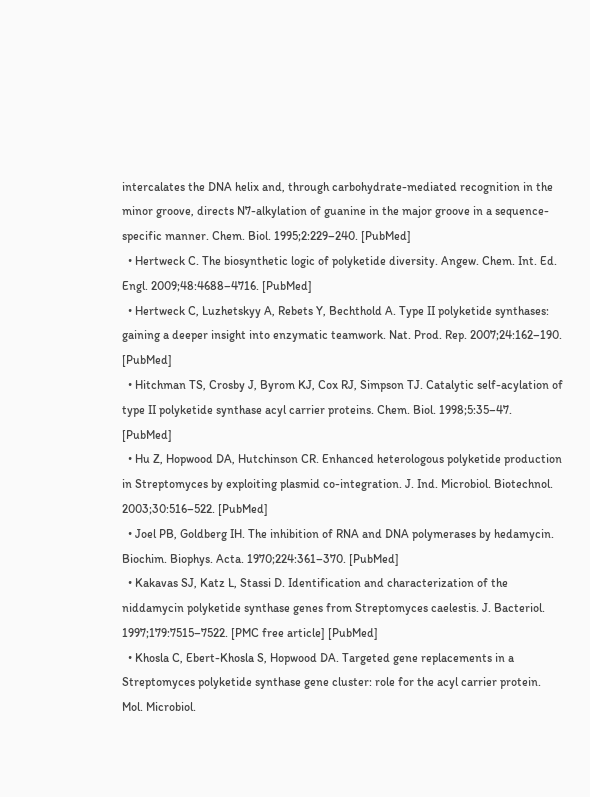intercalates the DNA helix and, through carbohydrate-mediated recognition in the minor groove, directs N7-alkylation of guanine in the major groove in a sequence-specific manner. Chem. Biol. 1995;2:229–240. [PubMed]
  • Hertweck C. The biosynthetic logic of polyketide diversity. Angew. Chem. Int. Ed. Engl. 2009;48:4688–4716. [PubMed]
  • Hertweck C, Luzhetskyy A, Rebets Y, Bechthold A. Type II polyketide synthases: gaining a deeper insight into enzymatic teamwork. Nat. Prod. Rep. 2007;24:162–190. [PubMed]
  • Hitchman TS, Crosby J, Byrom KJ, Cox RJ, Simpson TJ. Catalytic self-acylation of type II polyketide synthase acyl carrier proteins. Chem. Biol. 1998;5:35–47. [PubMed]
  • Hu Z, Hopwood DA, Hutchinson CR. Enhanced heterologous polyketide production in Streptomyces by exploiting plasmid co-integration. J. Ind. Microbiol. Biotechnol. 2003;30:516–522. [PubMed]
  • Joel PB, Goldberg IH. The inhibition of RNA and DNA polymerases by hedamycin. Biochim. Biophys. Acta. 1970;224:361–370. [PubMed]
  • Kakavas SJ, Katz L, Stassi D. Identification and characterization of the niddamycin polyketide synthase genes from Streptomyces caelestis. J. Bacteriol. 1997;179:7515–7522. [PMC free article] [PubMed]
  • Khosla C, Ebert-Khosla S, Hopwood DA. Targeted gene replacements in a Streptomyces polyketide synthase gene cluster: role for the acyl carrier protein. Mol. Microbiol.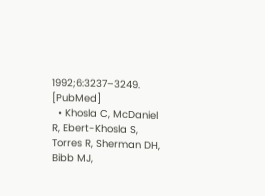1992;6:3237–3249. [PubMed]
  • Khosla C, McDaniel R, Ebert-Khosla S, Torres R, Sherman DH, Bibb MJ,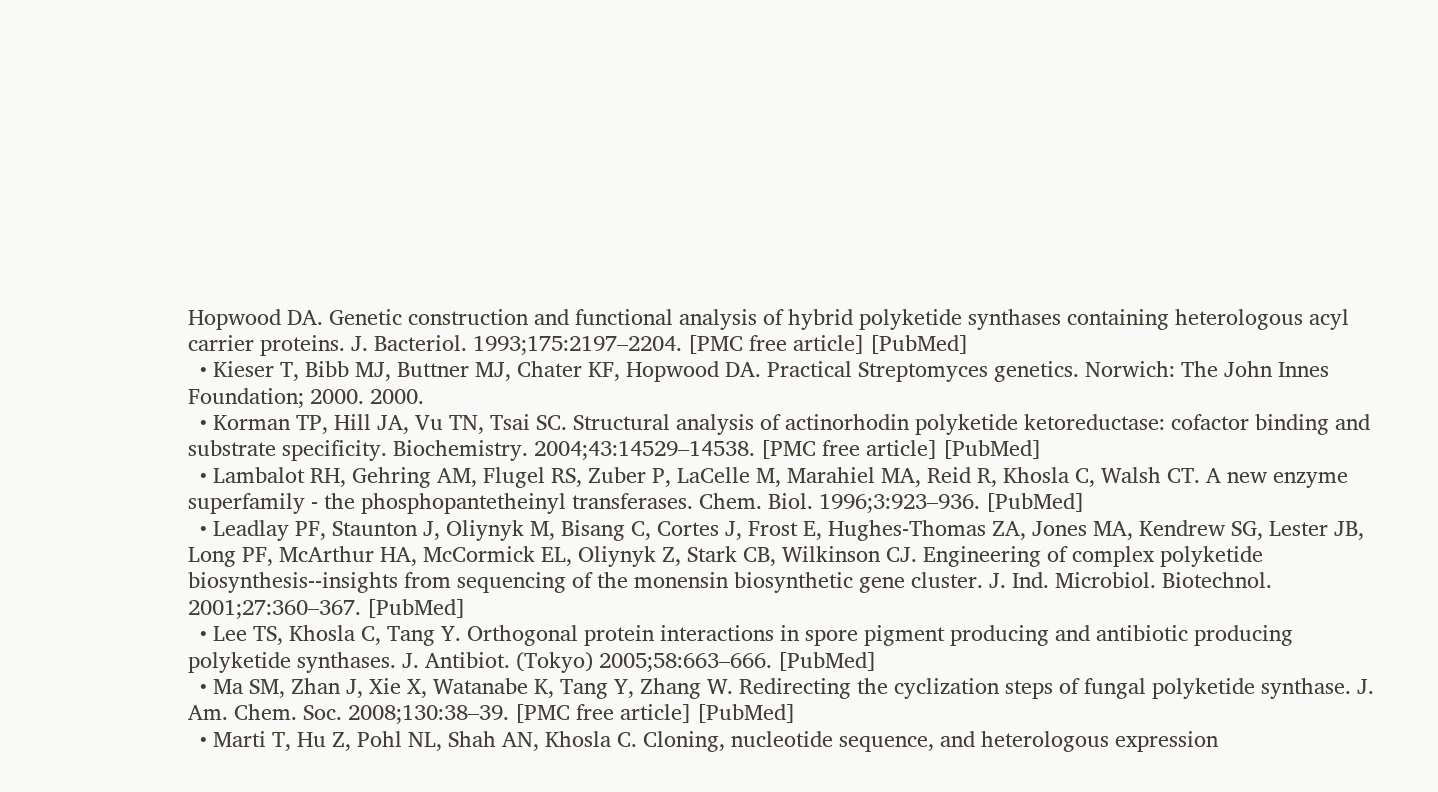Hopwood DA. Genetic construction and functional analysis of hybrid polyketide synthases containing heterologous acyl carrier proteins. J. Bacteriol. 1993;175:2197–2204. [PMC free article] [PubMed]
  • Kieser T, Bibb MJ, Buttner MJ, Chater KF, Hopwood DA. Practical Streptomyces genetics. Norwich: The John Innes Foundation; 2000. 2000.
  • Korman TP, Hill JA, Vu TN, Tsai SC. Structural analysis of actinorhodin polyketide ketoreductase: cofactor binding and substrate specificity. Biochemistry. 2004;43:14529–14538. [PMC free article] [PubMed]
  • Lambalot RH, Gehring AM, Flugel RS, Zuber P, LaCelle M, Marahiel MA, Reid R, Khosla C, Walsh CT. A new enzyme superfamily - the phosphopantetheinyl transferases. Chem. Biol. 1996;3:923–936. [PubMed]
  • Leadlay PF, Staunton J, Oliynyk M, Bisang C, Cortes J, Frost E, Hughes-Thomas ZA, Jones MA, Kendrew SG, Lester JB, Long PF, McArthur HA, McCormick EL, Oliynyk Z, Stark CB, Wilkinson CJ. Engineering of complex polyketide biosynthesis--insights from sequencing of the monensin biosynthetic gene cluster. J. Ind. Microbiol. Biotechnol. 2001;27:360–367. [PubMed]
  • Lee TS, Khosla C, Tang Y. Orthogonal protein interactions in spore pigment producing and antibiotic producing polyketide synthases. J. Antibiot. (Tokyo) 2005;58:663–666. [PubMed]
  • Ma SM, Zhan J, Xie X, Watanabe K, Tang Y, Zhang W. Redirecting the cyclization steps of fungal polyketide synthase. J. Am. Chem. Soc. 2008;130:38–39. [PMC free article] [PubMed]
  • Marti T, Hu Z, Pohl NL, Shah AN, Khosla C. Cloning, nucleotide sequence, and heterologous expression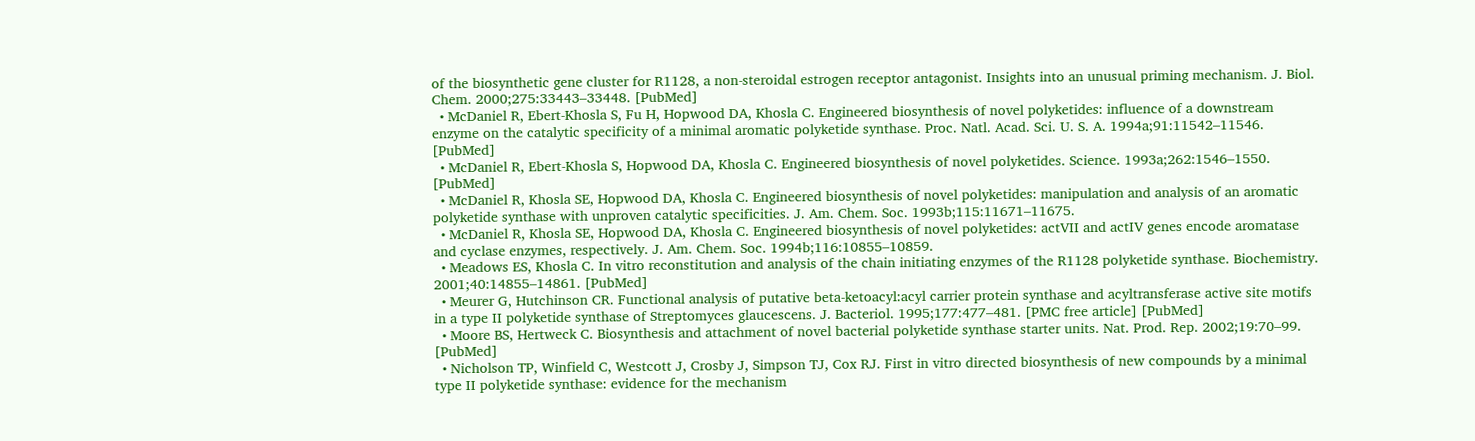of the biosynthetic gene cluster for R1128, a non-steroidal estrogen receptor antagonist. Insights into an unusual priming mechanism. J. Biol. Chem. 2000;275:33443–33448. [PubMed]
  • McDaniel R, Ebert-Khosla S, Fu H, Hopwood DA, Khosla C. Engineered biosynthesis of novel polyketides: influence of a downstream enzyme on the catalytic specificity of a minimal aromatic polyketide synthase. Proc. Natl. Acad. Sci. U. S. A. 1994a;91:11542–11546. [PubMed]
  • McDaniel R, Ebert-Khosla S, Hopwood DA, Khosla C. Engineered biosynthesis of novel polyketides. Science. 1993a;262:1546–1550. [PubMed]
  • McDaniel R, Khosla SE, Hopwood DA, Khosla C. Engineered biosynthesis of novel polyketides: manipulation and analysis of an aromatic polyketide synthase with unproven catalytic specificities. J. Am. Chem. Soc. 1993b;115:11671–11675.
  • McDaniel R, Khosla SE, Hopwood DA, Khosla C. Engineered biosynthesis of novel polyketides: actVII and actIV genes encode aromatase and cyclase enzymes, respectively. J. Am. Chem. Soc. 1994b;116:10855–10859.
  • Meadows ES, Khosla C. In vitro reconstitution and analysis of the chain initiating enzymes of the R1128 polyketide synthase. Biochemistry. 2001;40:14855–14861. [PubMed]
  • Meurer G, Hutchinson CR. Functional analysis of putative beta-ketoacyl:acyl carrier protein synthase and acyltransferase active site motifs in a type II polyketide synthase of Streptomyces glaucescens. J. Bacteriol. 1995;177:477–481. [PMC free article] [PubMed]
  • Moore BS, Hertweck C. Biosynthesis and attachment of novel bacterial polyketide synthase starter units. Nat. Prod. Rep. 2002;19:70–99. [PubMed]
  • Nicholson TP, Winfield C, Westcott J, Crosby J, Simpson TJ, Cox RJ. First in vitro directed biosynthesis of new compounds by a minimal type II polyketide synthase: evidence for the mechanism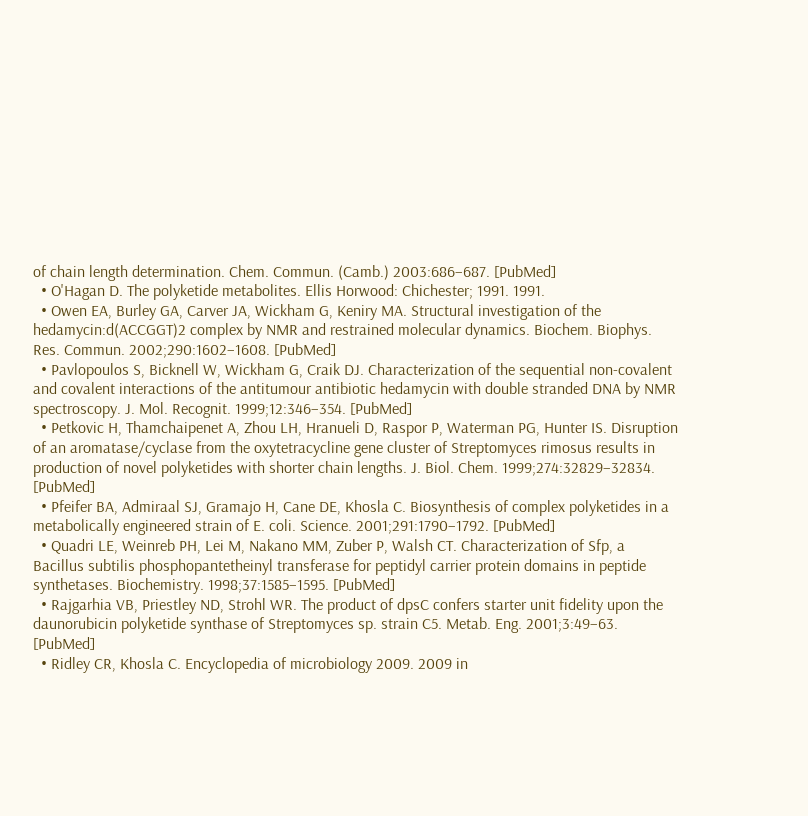of chain length determination. Chem. Commun. (Camb.) 2003:686–687. [PubMed]
  • O'Hagan D. The polyketide metabolites. Ellis Horwood: Chichester; 1991. 1991.
  • Owen EA, Burley GA, Carver JA, Wickham G, Keniry MA. Structural investigation of the hedamycin:d(ACCGGT)2 complex by NMR and restrained molecular dynamics. Biochem. Biophys. Res. Commun. 2002;290:1602–1608. [PubMed]
  • Pavlopoulos S, Bicknell W, Wickham G, Craik DJ. Characterization of the sequential non-covalent and covalent interactions of the antitumour antibiotic hedamycin with double stranded DNA by NMR spectroscopy. J. Mol. Recognit. 1999;12:346–354. [PubMed]
  • Petkovic H, Thamchaipenet A, Zhou LH, Hranueli D, Raspor P, Waterman PG, Hunter IS. Disruption of an aromatase/cyclase from the oxytetracycline gene cluster of Streptomyces rimosus results in production of novel polyketides with shorter chain lengths. J. Biol. Chem. 1999;274:32829–32834. [PubMed]
  • Pfeifer BA, Admiraal SJ, Gramajo H, Cane DE, Khosla C. Biosynthesis of complex polyketides in a metabolically engineered strain of E. coli. Science. 2001;291:1790–1792. [PubMed]
  • Quadri LE, Weinreb PH, Lei M, Nakano MM, Zuber P, Walsh CT. Characterization of Sfp, a Bacillus subtilis phosphopantetheinyl transferase for peptidyl carrier protein domains in peptide synthetases. Biochemistry. 1998;37:1585–1595. [PubMed]
  • Rajgarhia VB, Priestley ND, Strohl WR. The product of dpsC confers starter unit fidelity upon the daunorubicin polyketide synthase of Streptomyces sp. strain C5. Metab. Eng. 2001;3:49–63. [PubMed]
  • Ridley CR, Khosla C. Encyclopedia of microbiology 2009. 2009 in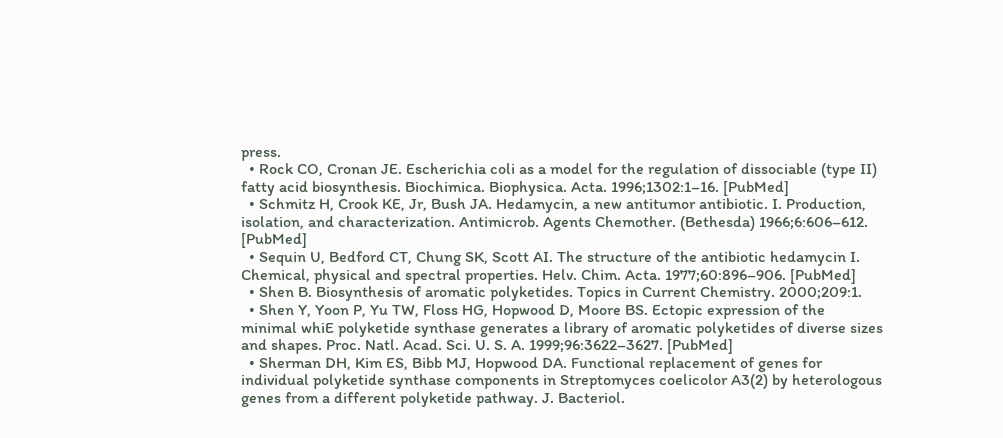press.
  • Rock CO, Cronan JE. Escherichia coli as a model for the regulation of dissociable (type II) fatty acid biosynthesis. Biochimica. Biophysica. Acta. 1996;1302:1–16. [PubMed]
  • Schmitz H, Crook KE, Jr, Bush JA. Hedamycin, a new antitumor antibiotic. I. Production, isolation, and characterization. Antimicrob. Agents Chemother. (Bethesda) 1966;6:606–612. [PubMed]
  • Sequin U, Bedford CT, Chung SK, Scott AI. The structure of the antibiotic hedamycin I. Chemical, physical and spectral properties. Helv. Chim. Acta. 1977;60:896–906. [PubMed]
  • Shen B. Biosynthesis of aromatic polyketides. Topics in Current Chemistry. 2000;209:1.
  • Shen Y, Yoon P, Yu TW, Floss HG, Hopwood D, Moore BS. Ectopic expression of the minimal whiE polyketide synthase generates a library of aromatic polyketides of diverse sizes and shapes. Proc. Natl. Acad. Sci. U. S. A. 1999;96:3622–3627. [PubMed]
  • Sherman DH, Kim ES, Bibb MJ, Hopwood DA. Functional replacement of genes for individual polyketide synthase components in Streptomyces coelicolor A3(2) by heterologous genes from a different polyketide pathway. J. Bacteriol.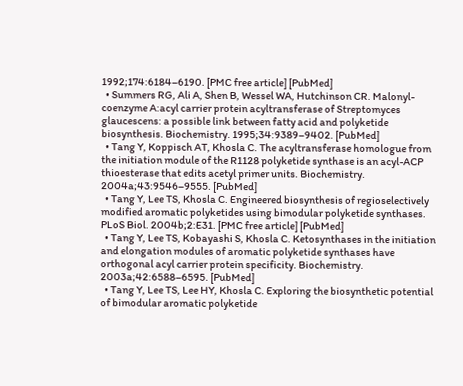1992;174:6184–6190. [PMC free article] [PubMed]
  • Summers RG, Ali A, Shen B, Wessel WA, Hutchinson CR. Malonyl-coenzyme A:acyl carrier protein acyltransferase of Streptomyces glaucescens: a possible link between fatty acid and polyketide biosynthesis. Biochemistry. 1995;34:9389–9402. [PubMed]
  • Tang Y, Koppisch AT, Khosla C. The acyltransferase homologue from the initiation module of the R1128 polyketide synthase is an acyl-ACP thioesterase that edits acetyl primer units. Biochemistry. 2004a;43:9546–9555. [PubMed]
  • Tang Y, Lee TS, Khosla C. Engineered biosynthesis of regioselectively modified aromatic polyketides using bimodular polyketide synthases. PLoS Biol. 2004b;2:E31. [PMC free article] [PubMed]
  • Tang Y, Lee TS, Kobayashi S, Khosla C. Ketosynthases in the initiation and elongation modules of aromatic polyketide synthases have orthogonal acyl carrier protein specificity. Biochemistry. 2003a;42:6588–6595. [PubMed]
  • Tang Y, Lee TS, Lee HY, Khosla C. Exploring the biosynthetic potential of bimodular aromatic polyketide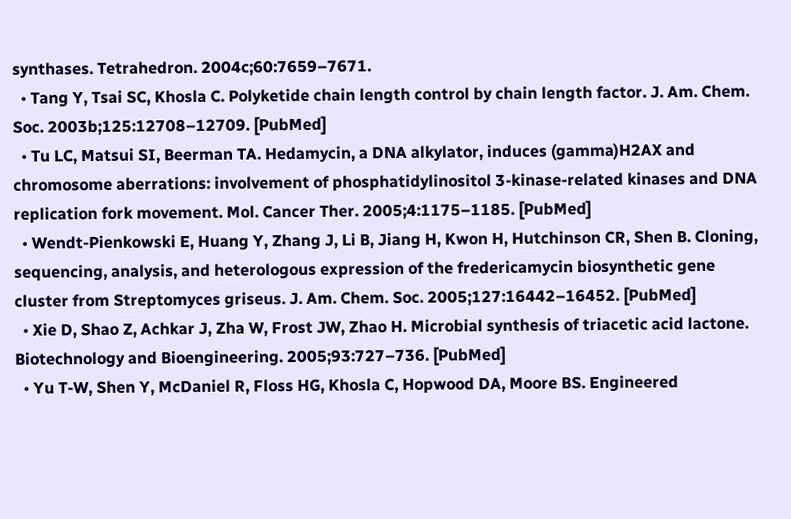synthases. Tetrahedron. 2004c;60:7659–7671.
  • Tang Y, Tsai SC, Khosla C. Polyketide chain length control by chain length factor. J. Am. Chem. Soc. 2003b;125:12708–12709. [PubMed]
  • Tu LC, Matsui SI, Beerman TA. Hedamycin, a DNA alkylator, induces (gamma)H2AX and chromosome aberrations: involvement of phosphatidylinositol 3-kinase-related kinases and DNA replication fork movement. Mol. Cancer Ther. 2005;4:1175–1185. [PubMed]
  • Wendt-Pienkowski E, Huang Y, Zhang J, Li B, Jiang H, Kwon H, Hutchinson CR, Shen B. Cloning, sequencing, analysis, and heterologous expression of the fredericamycin biosynthetic gene cluster from Streptomyces griseus. J. Am. Chem. Soc. 2005;127:16442–16452. [PubMed]
  • Xie D, Shao Z, Achkar J, Zha W, Frost JW, Zhao H. Microbial synthesis of triacetic acid lactone. Biotechnology and Bioengineering. 2005;93:727–736. [PubMed]
  • Yu T-W, Shen Y, McDaniel R, Floss HG, Khosla C, Hopwood DA, Moore BS. Engineered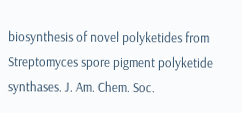biosynthesis of novel polyketides from Streptomyces spore pigment polyketide synthases. J. Am. Chem. Soc.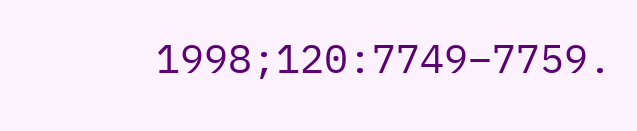1998;120:7749–7759.